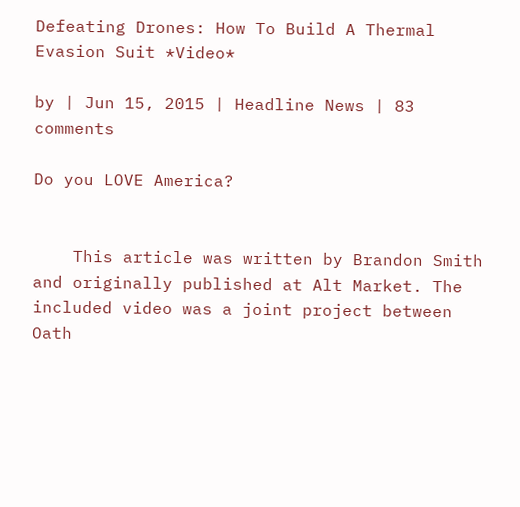Defeating Drones: How To Build A Thermal Evasion Suit *Video*

by | Jun 15, 2015 | Headline News | 83 comments

Do you LOVE America?


    This article was written by Brandon Smith and originally published at Alt Market. The included video was a joint project between Oath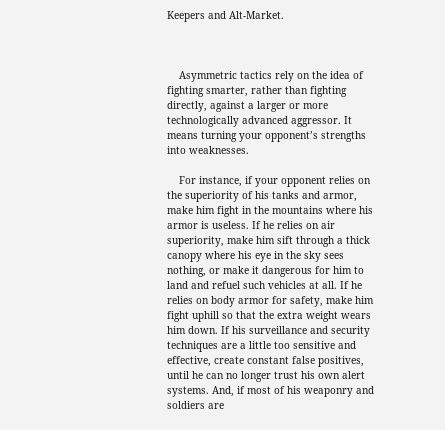Keepers and Alt-Market.



    Asymmetric tactics rely on the idea of fighting smarter, rather than fighting directly, against a larger or more technologically advanced aggressor. It means turning your opponent’s strengths into weaknesses.

    For instance, if your opponent relies on the superiority of his tanks and armor, make him fight in the mountains where his armor is useless. If he relies on air superiority, make him sift through a thick canopy where his eye in the sky sees nothing, or make it dangerous for him to land and refuel such vehicles at all. If he relies on body armor for safety, make him fight uphill so that the extra weight wears him down. If his surveillance and security techniques are a little too sensitive and effective, create constant false positives, until he can no longer trust his own alert systems. And, if most of his weaponry and soldiers are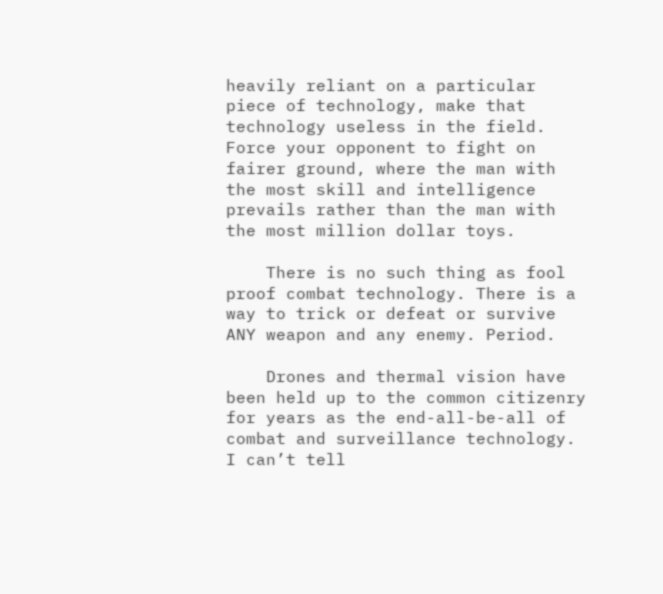heavily reliant on a particular piece of technology, make that technology useless in the field. Force your opponent to fight on fairer ground, where the man with the most skill and intelligence prevails rather than the man with the most million dollar toys.

    There is no such thing as fool proof combat technology. There is a way to trick or defeat or survive ANY weapon and any enemy. Period.

    Drones and thermal vision have been held up to the common citizenry for years as the end-all-be-all of combat and surveillance technology. I can’t tell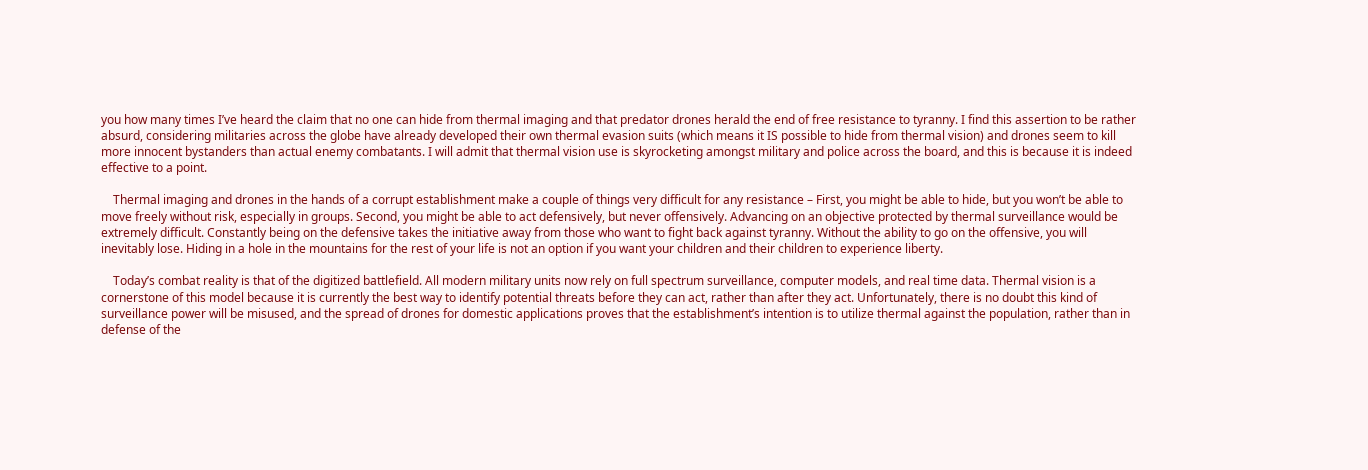you how many times I’ve heard the claim that no one can hide from thermal imaging and that predator drones herald the end of free resistance to tyranny. I find this assertion to be rather absurd, considering militaries across the globe have already developed their own thermal evasion suits (which means it IS possible to hide from thermal vision) and drones seem to kill more innocent bystanders than actual enemy combatants. I will admit that thermal vision use is skyrocketing amongst military and police across the board, and this is because it is indeed effective to a point.

    Thermal imaging and drones in the hands of a corrupt establishment make a couple of things very difficult for any resistance – First, you might be able to hide, but you won’t be able to move freely without risk, especially in groups. Second, you might be able to act defensively, but never offensively. Advancing on an objective protected by thermal surveillance would be extremely difficult. Constantly being on the defensive takes the initiative away from those who want to fight back against tyranny. Without the ability to go on the offensive, you will inevitably lose. Hiding in a hole in the mountains for the rest of your life is not an option if you want your children and their children to experience liberty.

    Today’s combat reality is that of the digitized battlefield. All modern military units now rely on full spectrum surveillance, computer models, and real time data. Thermal vision is a cornerstone of this model because it is currently the best way to identify potential threats before they can act, rather than after they act. Unfortunately, there is no doubt this kind of surveillance power will be misused, and the spread of drones for domestic applications proves that the establishment’s intention is to utilize thermal against the population, rather than in defense of the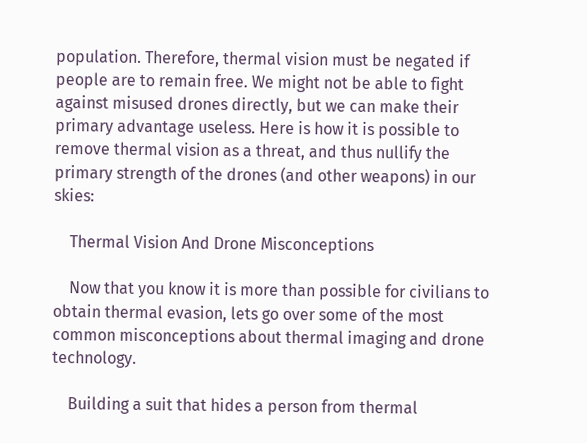population. Therefore, thermal vision must be negated if people are to remain free. We might not be able to fight against misused drones directly, but we can make their primary advantage useless. Here is how it is possible to remove thermal vision as a threat, and thus nullify the primary strength of the drones (and other weapons) in our skies:

    Thermal Vision And Drone Misconceptions

    Now that you know it is more than possible for civilians to obtain thermal evasion, lets go over some of the most common misconceptions about thermal imaging and drone technology.

    Building a suit that hides a person from thermal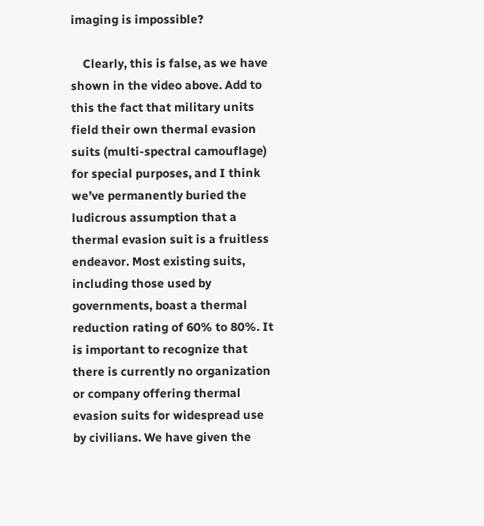imaging is impossible?

    Clearly, this is false, as we have shown in the video above. Add to this the fact that military units field their own thermal evasion suits (multi-spectral camouflage) for special purposes, and I think we’ve permanently buried the ludicrous assumption that a thermal evasion suit is a fruitless endeavor. Most existing suits, including those used by governments, boast a thermal reduction rating of 60% to 80%. It is important to recognize that there is currently no organization or company offering thermal evasion suits for widespread use by civilians. We have given the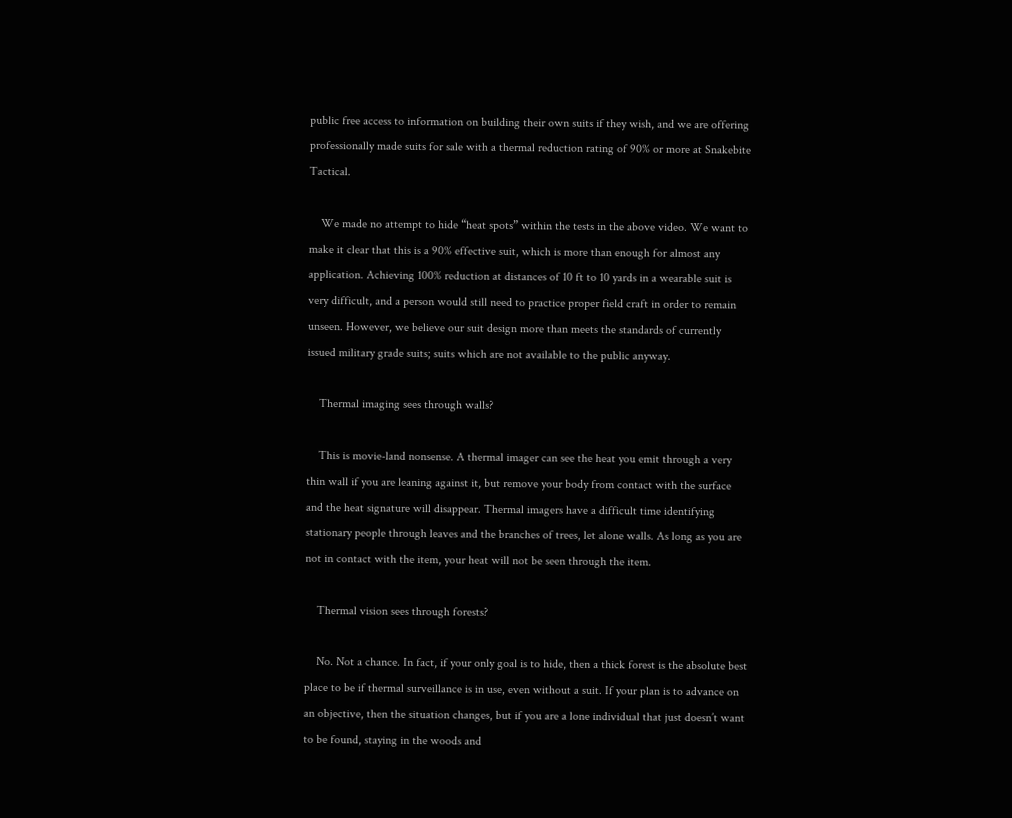public free access to information on building their own suits if they wish, and we are offering professionally made suits for sale with a thermal reduction rating of 90% or more at Snakebite Tactical.

    We made no attempt to hide “heat spots” within the tests in the above video. We want to make it clear that this is a 90% effective suit, which is more than enough for almost any application. Achieving 100% reduction at distances of 10 ft to 10 yards in a wearable suit is very difficult, and a person would still need to practice proper field craft in order to remain unseen. However, we believe our suit design more than meets the standards of currently issued military grade suits; suits which are not available to the public anyway.

    Thermal imaging sees through walls?

    This is movie-land nonsense. A thermal imager can see the heat you emit through a very thin wall if you are leaning against it, but remove your body from contact with the surface and the heat signature will disappear. Thermal imagers have a difficult time identifying stationary people through leaves and the branches of trees, let alone walls. As long as you are not in contact with the item, your heat will not be seen through the item.

    Thermal vision sees through forests?

    No. Not a chance. In fact, if your only goal is to hide, then a thick forest is the absolute best place to be if thermal surveillance is in use, even without a suit. If your plan is to advance on an objective, then the situation changes, but if you are a lone individual that just doesn’t want to be found, staying in the woods and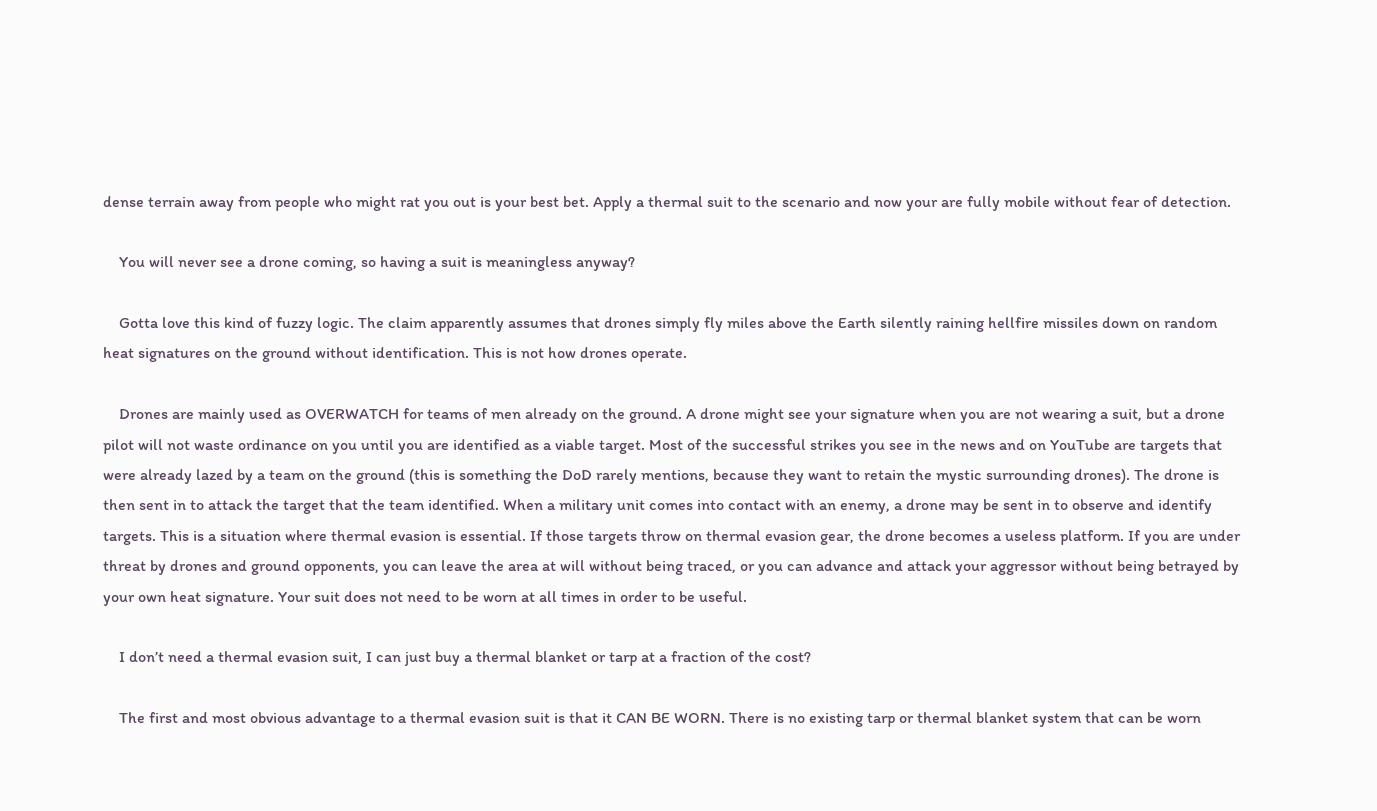dense terrain away from people who might rat you out is your best bet. Apply a thermal suit to the scenario and now your are fully mobile without fear of detection.

    You will never see a drone coming, so having a suit is meaningless anyway?

    Gotta love this kind of fuzzy logic. The claim apparently assumes that drones simply fly miles above the Earth silently raining hellfire missiles down on random heat signatures on the ground without identification. This is not how drones operate.

    Drones are mainly used as OVERWATCH for teams of men already on the ground. A drone might see your signature when you are not wearing a suit, but a drone pilot will not waste ordinance on you until you are identified as a viable target. Most of the successful strikes you see in the news and on YouTube are targets that were already lazed by a team on the ground (this is something the DoD rarely mentions, because they want to retain the mystic surrounding drones). The drone is then sent in to attack the target that the team identified. When a military unit comes into contact with an enemy, a drone may be sent in to observe and identify targets. This is a situation where thermal evasion is essential. If those targets throw on thermal evasion gear, the drone becomes a useless platform. If you are under threat by drones and ground opponents, you can leave the area at will without being traced, or you can advance and attack your aggressor without being betrayed by your own heat signature. Your suit does not need to be worn at all times in order to be useful.

    I don’t need a thermal evasion suit, I can just buy a thermal blanket or tarp at a fraction of the cost?

    The first and most obvious advantage to a thermal evasion suit is that it CAN BE WORN. There is no existing tarp or thermal blanket system that can be worn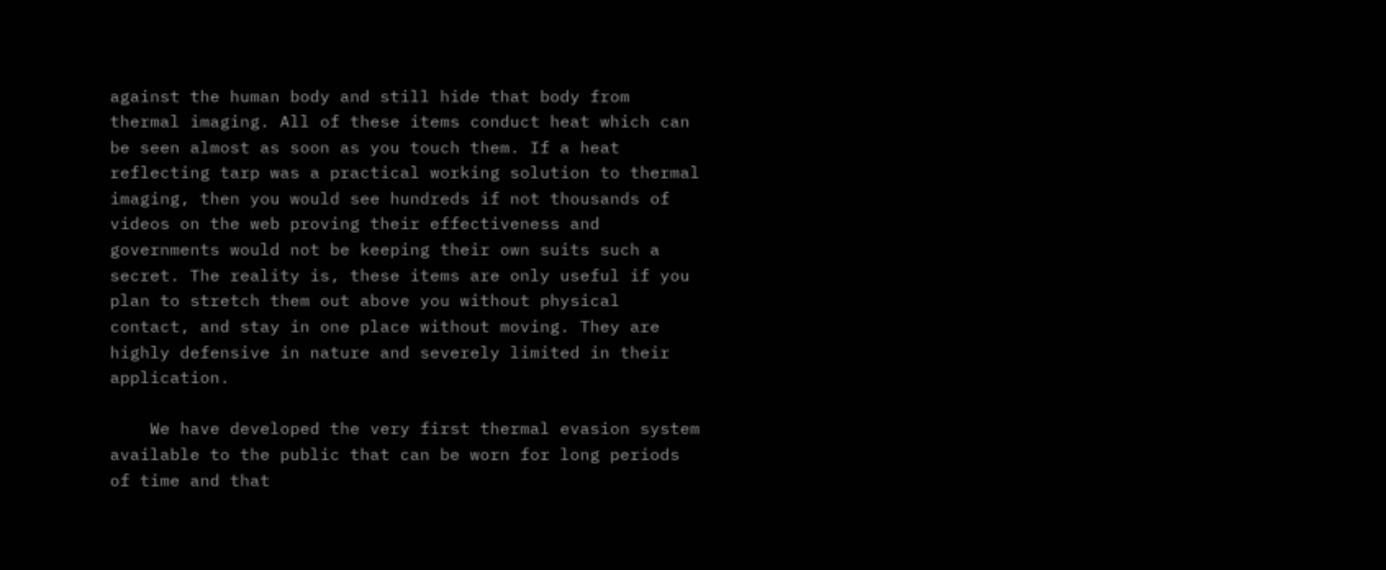against the human body and still hide that body from thermal imaging. All of these items conduct heat which can be seen almost as soon as you touch them. If a heat reflecting tarp was a practical working solution to thermal imaging, then you would see hundreds if not thousands of videos on the web proving their effectiveness and governments would not be keeping their own suits such a secret. The reality is, these items are only useful if you plan to stretch them out above you without physical contact, and stay in one place without moving. They are highly defensive in nature and severely limited in their application.

    We have developed the very first thermal evasion system available to the public that can be worn for long periods of time and that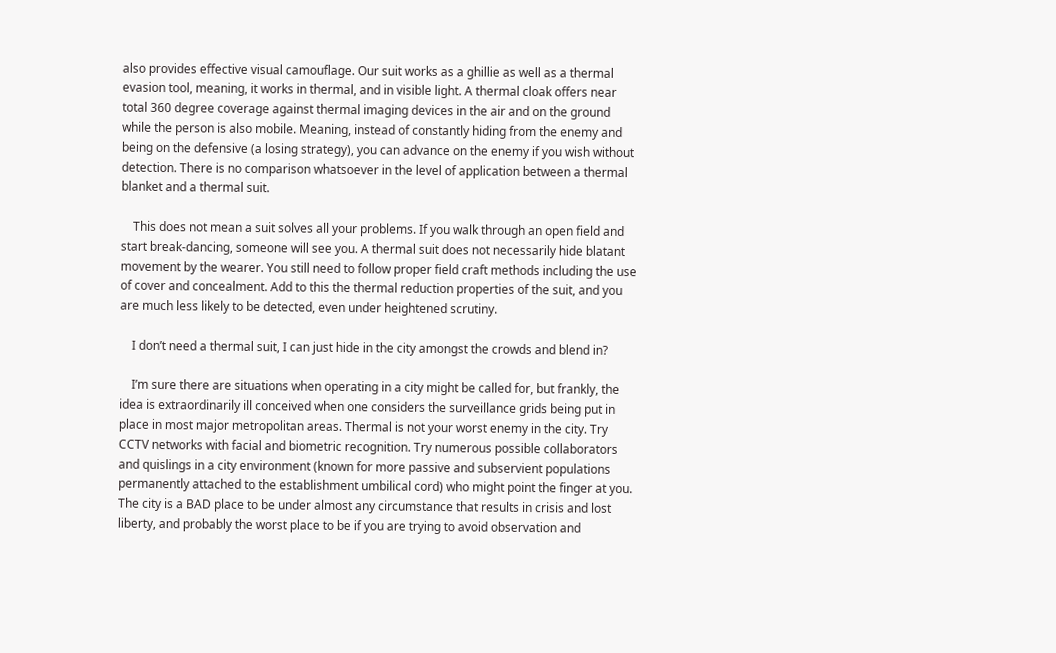also provides effective visual camouflage. Our suit works as a ghillie as well as a thermal evasion tool, meaning, it works in thermal, and in visible light. A thermal cloak offers near total 360 degree coverage against thermal imaging devices in the air and on the ground while the person is also mobile. Meaning, instead of constantly hiding from the enemy and being on the defensive (a losing strategy), you can advance on the enemy if you wish without detection. There is no comparison whatsoever in the level of application between a thermal blanket and a thermal suit.

    This does not mean a suit solves all your problems. If you walk through an open field and start break-dancing, someone will see you. A thermal suit does not necessarily hide blatant movement by the wearer. You still need to follow proper field craft methods including the use of cover and concealment. Add to this the thermal reduction properties of the suit, and you are much less likely to be detected, even under heightened scrutiny.

    I don’t need a thermal suit, I can just hide in the city amongst the crowds and blend in?

    I’m sure there are situations when operating in a city might be called for, but frankly, the idea is extraordinarily ill conceived when one considers the surveillance grids being put in place in most major metropolitan areas. Thermal is not your worst enemy in the city. Try CCTV networks with facial and biometric recognition. Try numerous possible collaborators and quislings in a city environment (known for more passive and subservient populations permanently attached to the establishment umbilical cord) who might point the finger at you. The city is a BAD place to be under almost any circumstance that results in crisis and lost liberty, and probably the worst place to be if you are trying to avoid observation and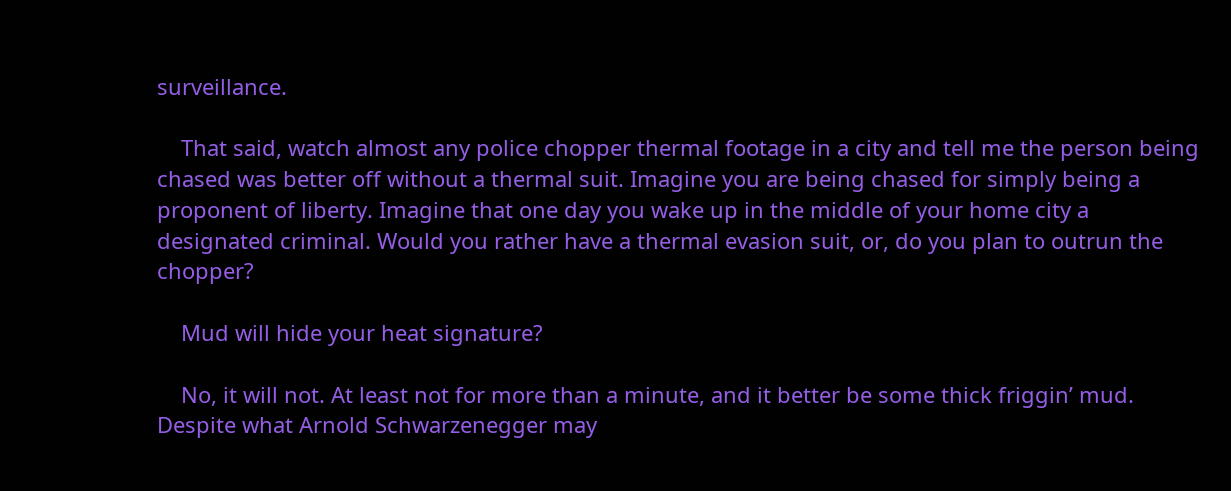surveillance.

    That said, watch almost any police chopper thermal footage in a city and tell me the person being chased was better off without a thermal suit. Imagine you are being chased for simply being a proponent of liberty. Imagine that one day you wake up in the middle of your home city a designated criminal. Would you rather have a thermal evasion suit, or, do you plan to outrun the chopper?

    Mud will hide your heat signature?

    No, it will not. At least not for more than a minute, and it better be some thick friggin’ mud. Despite what Arnold Schwarzenegger may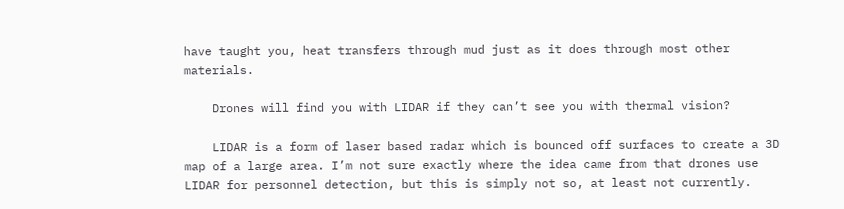have taught you, heat transfers through mud just as it does through most other materials.

    Drones will find you with LIDAR if they can’t see you with thermal vision?

    LIDAR is a form of laser based radar which is bounced off surfaces to create a 3D map of a large area. I’m not sure exactly where the idea came from that drones use LIDAR for personnel detection, but this is simply not so, at least not currently.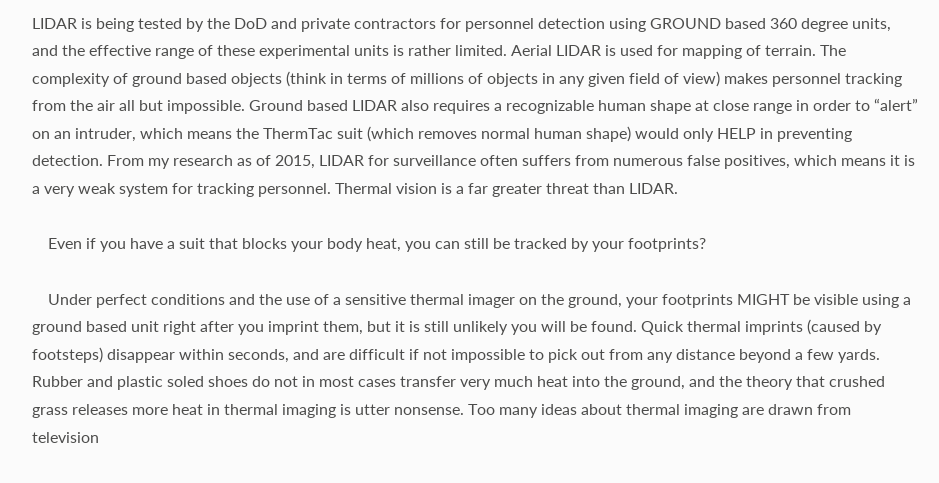LIDAR is being tested by the DoD and private contractors for personnel detection using GROUND based 360 degree units, and the effective range of these experimental units is rather limited. Aerial LIDAR is used for mapping of terrain. The complexity of ground based objects (think in terms of millions of objects in any given field of view) makes personnel tracking from the air all but impossible. Ground based LIDAR also requires a recognizable human shape at close range in order to “alert” on an intruder, which means the ThermTac suit (which removes normal human shape) would only HELP in preventing detection. From my research as of 2015, LIDAR for surveillance often suffers from numerous false positives, which means it is a very weak system for tracking personnel. Thermal vision is a far greater threat than LIDAR.

    Even if you have a suit that blocks your body heat, you can still be tracked by your footprints?

    Under perfect conditions and the use of a sensitive thermal imager on the ground, your footprints MIGHT be visible using a ground based unit right after you imprint them, but it is still unlikely you will be found. Quick thermal imprints (caused by footsteps) disappear within seconds, and are difficult if not impossible to pick out from any distance beyond a few yards. Rubber and plastic soled shoes do not in most cases transfer very much heat into the ground, and the theory that crushed grass releases more heat in thermal imaging is utter nonsense. Too many ideas about thermal imaging are drawn from television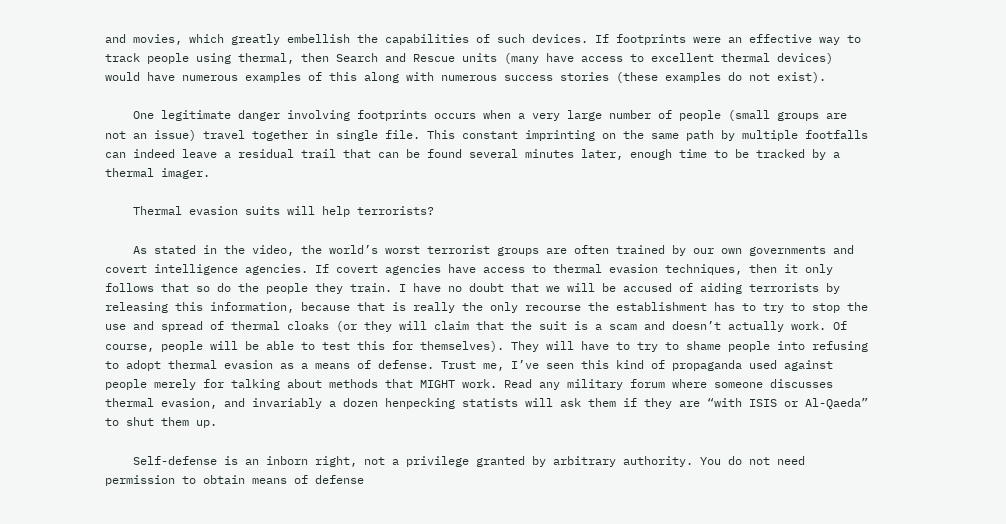and movies, which greatly embellish the capabilities of such devices. If footprints were an effective way to track people using thermal, then Search and Rescue units (many have access to excellent thermal devices) would have numerous examples of this along with numerous success stories (these examples do not exist).

    One legitimate danger involving footprints occurs when a very large number of people (small groups are not an issue) travel together in single file. This constant imprinting on the same path by multiple footfalls can indeed leave a residual trail that can be found several minutes later, enough time to be tracked by a thermal imager.

    Thermal evasion suits will help terrorists?

    As stated in the video, the world’s worst terrorist groups are often trained by our own governments and covert intelligence agencies. If covert agencies have access to thermal evasion techniques, then it only follows that so do the people they train. I have no doubt that we will be accused of aiding terrorists by releasing this information, because that is really the only recourse the establishment has to try to stop the use and spread of thermal cloaks (or they will claim that the suit is a scam and doesn’t actually work. Of course, people will be able to test this for themselves). They will have to try to shame people into refusing to adopt thermal evasion as a means of defense. Trust me, I’ve seen this kind of propaganda used against people merely for talking about methods that MIGHT work. Read any military forum where someone discusses thermal evasion, and invariably a dozen henpecking statists will ask them if they are “with ISIS or Al-Qaeda” to shut them up.

    Self-defense is an inborn right, not a privilege granted by arbitrary authority. You do not need permission to obtain means of defense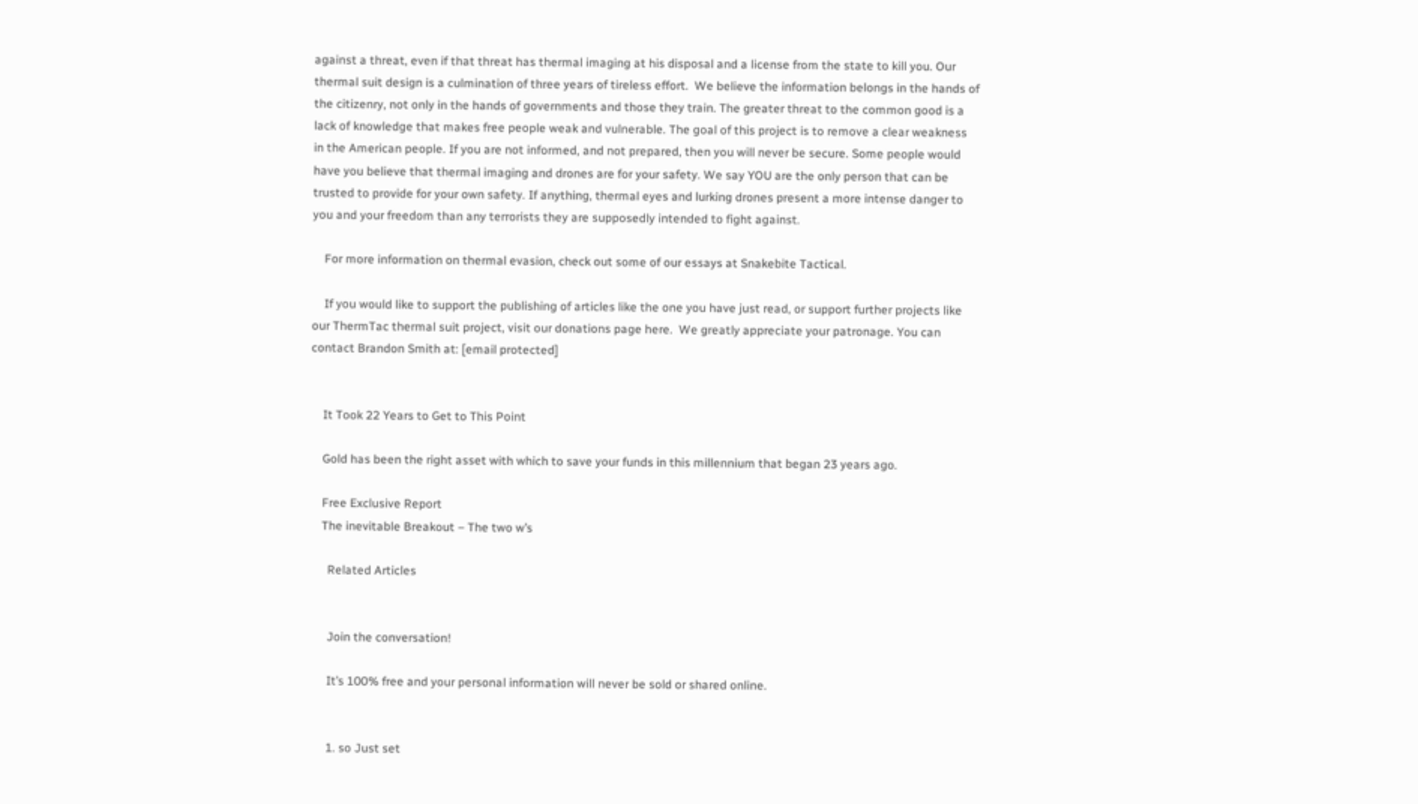against a threat, even if that threat has thermal imaging at his disposal and a license from the state to kill you. Our thermal suit design is a culmination of three years of tireless effort.  We believe the information belongs in the hands of the citizenry, not only in the hands of governments and those they train. The greater threat to the common good is a lack of knowledge that makes free people weak and vulnerable. The goal of this project is to remove a clear weakness in the American people. If you are not informed, and not prepared, then you will never be secure. Some people would have you believe that thermal imaging and drones are for your safety. We say YOU are the only person that can be trusted to provide for your own safety. If anything, thermal eyes and lurking drones present a more intense danger to you and your freedom than any terrorists they are supposedly intended to fight against.

    For more information on thermal evasion, check out some of our essays at Snakebite Tactical.

    If you would like to support the publishing of articles like the one you have just read, or support further projects like our ThermTac thermal suit project, visit our donations page here.  We greatly appreciate your patronage. You can contact Brandon Smith at: [email protected]


    It Took 22 Years to Get to This Point

    Gold has been the right asset with which to save your funds in this millennium that began 23 years ago.

    Free Exclusive Report
    The inevitable Breakout – The two w’s

      Related Articles


      Join the conversation!

      It’s 100% free and your personal information will never be sold or shared online.


      1. so Just set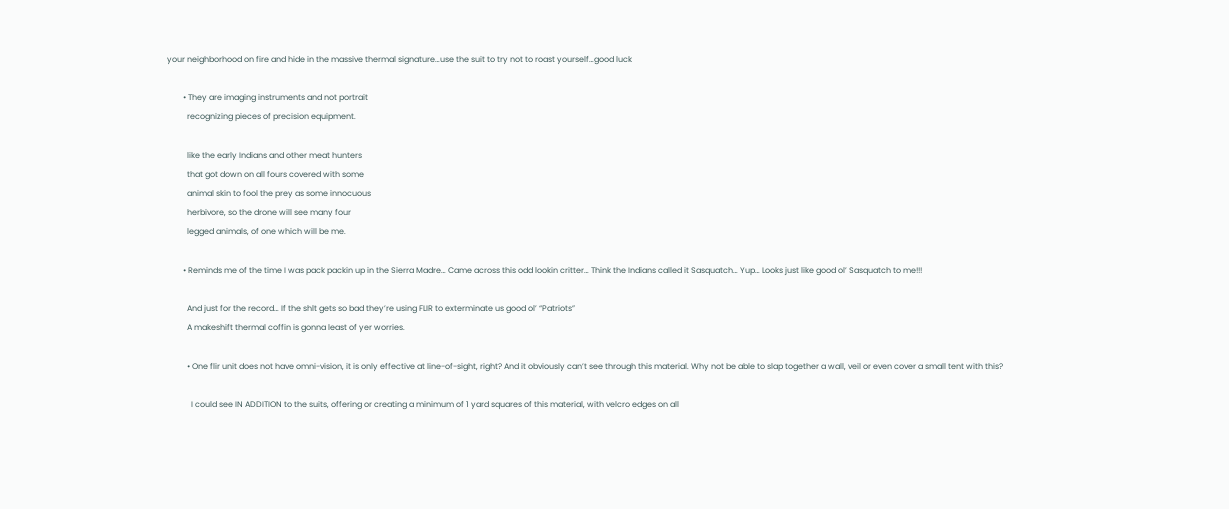your neighborhood on fire and hide in the massive thermal signature…use the suit to try not to roast yourself…good luck

        • They are imaging instruments and not portrait
          recognizing pieces of precision equipment.

          like the early Indians and other meat hunters
          that got down on all fours covered with some
          animal skin to fool the prey as some innocuous
          herbivore, so the drone will see many four
          legged animals, of one which will be me.

        • Reminds me of the time I was pack packin up in the Sierra Madre… Came across this odd lookin critter… Think the Indians called it Sasquatch… Yup… Looks just like good ol’ Sasquatch to me!!!

          And just for the record… If the shlt gets so bad they’re using FLIR to exterminate us good ol’ “Patriots”
          A makeshift thermal coffin is gonna least of yer worries.

          • One flir unit does not have omni-vision, it is only effective at line-of-sight, right? And it obviously can’t see through this material. Why not be able to slap together a wall, veil or even cover a small tent with this?

            I could see IN ADDITION to the suits, offering or creating a minimum of 1 yard squares of this material, with velcro edges on all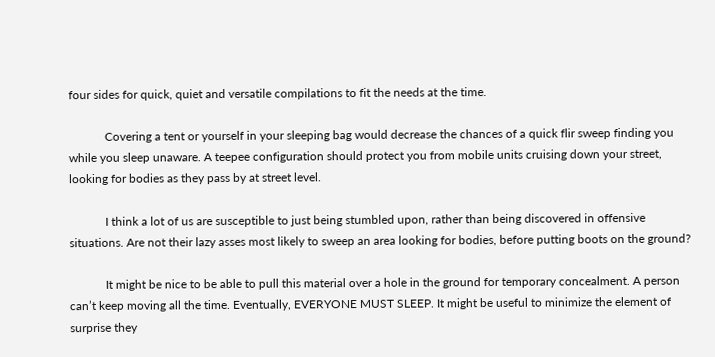four sides for quick, quiet and versatile compilations to fit the needs at the time.

            Covering a tent or yourself in your sleeping bag would decrease the chances of a quick flir sweep finding you while you sleep unaware. A teepee configuration should protect you from mobile units cruising down your street, looking for bodies as they pass by at street level.

            I think a lot of us are susceptible to just being stumbled upon, rather than being discovered in offensive situations. Are not their lazy asses most likely to sweep an area looking for bodies, before putting boots on the ground?

            It might be nice to be able to pull this material over a hole in the ground for temporary concealment. A person can’t keep moving all the time. Eventually, EVERYONE MUST SLEEP. It might be useful to minimize the element of surprise they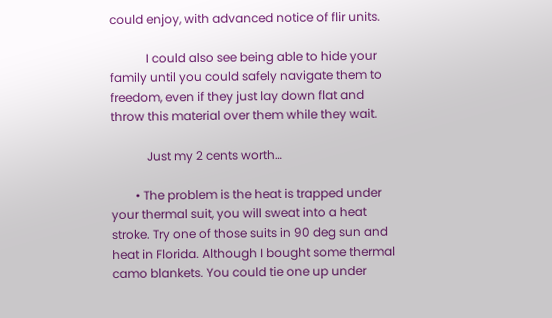could enjoy, with advanced notice of flir units.

            I could also see being able to hide your family until you could safely navigate them to freedom, even if they just lay down flat and throw this material over them while they wait.

            Just my 2 cents worth…

        • The problem is the heat is trapped under your thermal suit, you will sweat into a heat stroke. Try one of those suits in 90 deg sun and heat in Florida. Although I bought some thermal camo blankets. You could tie one up under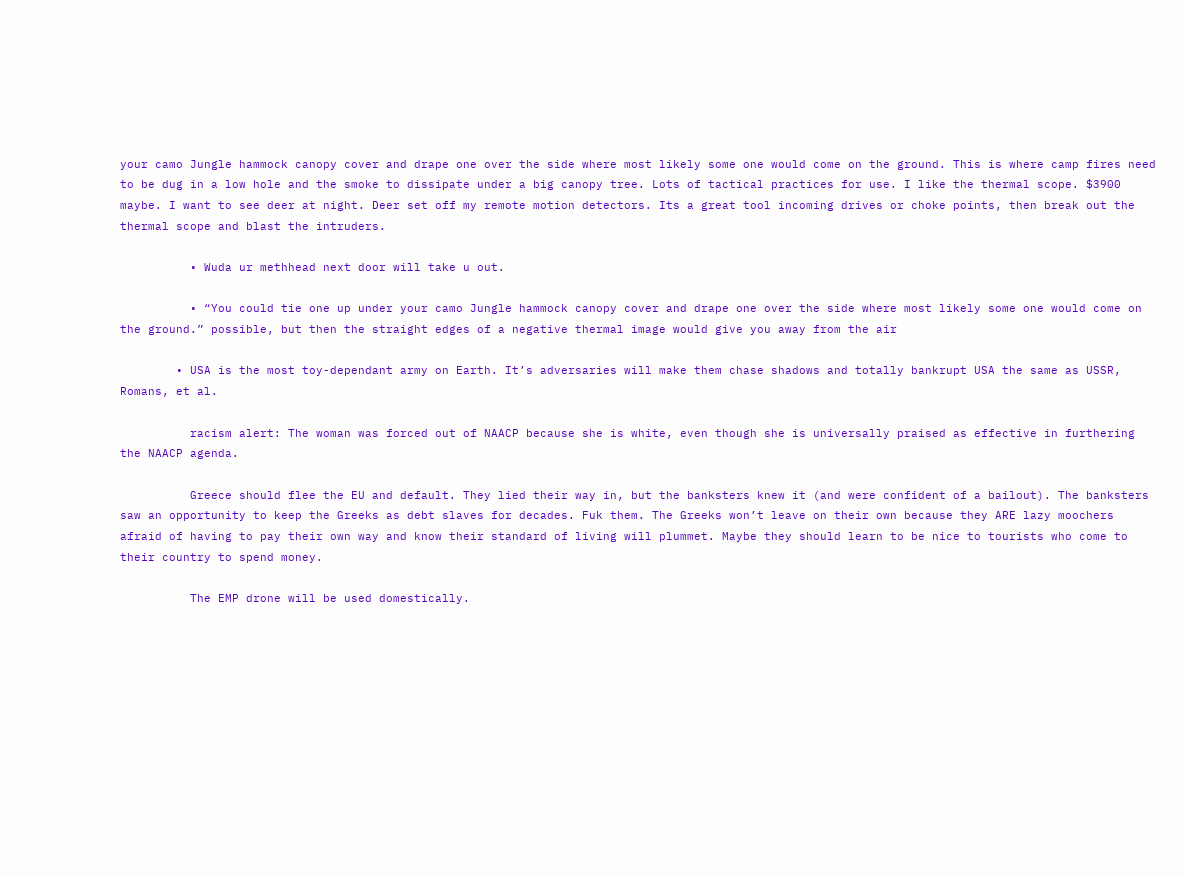your camo Jungle hammock canopy cover and drape one over the side where most likely some one would come on the ground. This is where camp fires need to be dug in a low hole and the smoke to dissipate under a big canopy tree. Lots of tactical practices for use. I like the thermal scope. $3900 maybe. I want to see deer at night. Deer set off my remote motion detectors. Its a great tool incoming drives or choke points, then break out the thermal scope and blast the intruders.

          • Wuda ur methhead next door will take u out.

          • “You could tie one up under your camo Jungle hammock canopy cover and drape one over the side where most likely some one would come on the ground.” possible, but then the straight edges of a negative thermal image would give you away from the air

        • USA is the most toy-dependant army on Earth. It’s adversaries will make them chase shadows and totally bankrupt USA the same as USSR, Romans, et al.

          racism alert: The woman was forced out of NAACP because she is white, even though she is universally praised as effective in furthering the NAACP agenda.

          Greece should flee the EU and default. They lied their way in, but the banksters knew it (and were confident of a bailout). The banksters saw an opportunity to keep the Greeks as debt slaves for decades. Fuk them. The Greeks won’t leave on their own because they ARE lazy moochers afraid of having to pay their own way and know their standard of living will plummet. Maybe they should learn to be nice to tourists who come to their country to spend money.

          The EMP drone will be used domestically.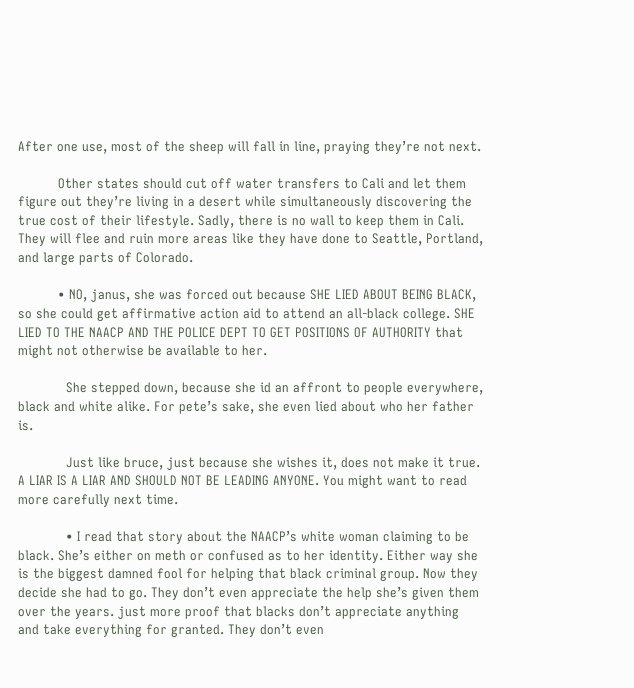After one use, most of the sheep will fall in line, praying they’re not next.

          Other states should cut off water transfers to Cali and let them figure out they’re living in a desert while simultaneously discovering the true cost of their lifestyle. Sadly, there is no wall to keep them in Cali. They will flee and ruin more areas like they have done to Seattle, Portland, and large parts of Colorado.

          • NO, janus, she was forced out because SHE LIED ABOUT BEING BLACK, so she could get affirmative action aid to attend an all-black college. SHE LIED TO THE NAACP AND THE POLICE DEPT TO GET POSITIONS OF AUTHORITY that might not otherwise be available to her.

            She stepped down, because she id an affront to people everywhere, black and white alike. For pete’s sake, she even lied about who her father is.

            Just like bruce, just because she wishes it, does not make it true. A LIAR IS A LIAR AND SHOULD NOT BE LEADING ANYONE. You might want to read more carefully next time.

            • I read that story about the NAACP’s white woman claiming to be black. She’s either on meth or confused as to her identity. Either way she is the biggest damned fool for helping that black criminal group. Now they decide she had to go. They don’t even appreciate the help she’s given them over the years. just more proof that blacks don’t appreciate anything and take everything for granted. They don’t even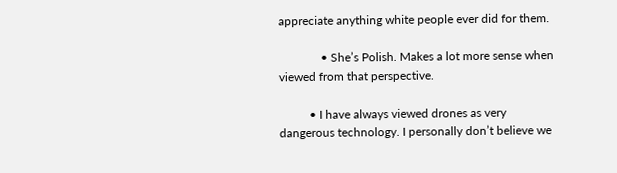appreciate anything white people ever did for them.

              • She’s Polish. Makes a lot more sense when viewed from that perspective.

          • I have always viewed drones as very dangerous technology. I personally don’t believe we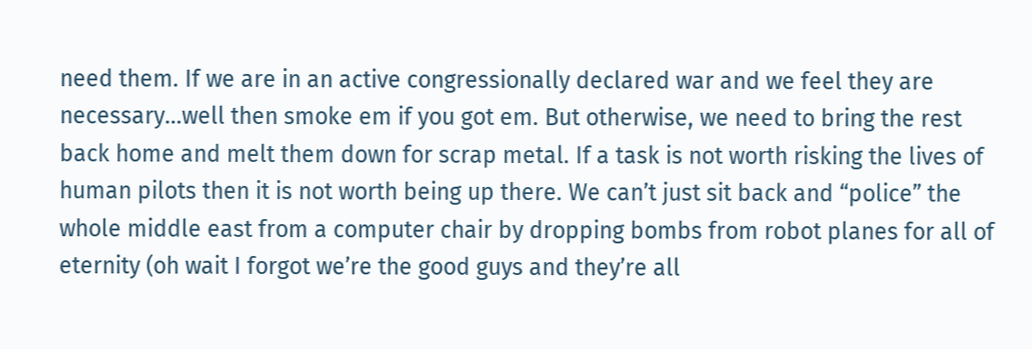need them. If we are in an active congressionally declared war and we feel they are necessary…well then smoke em if you got em. But otherwise, we need to bring the rest back home and melt them down for scrap metal. If a task is not worth risking the lives of human pilots then it is not worth being up there. We can’t just sit back and “police” the whole middle east from a computer chair by dropping bombs from robot planes for all of eternity (oh wait I forgot we’re the good guys and they’re all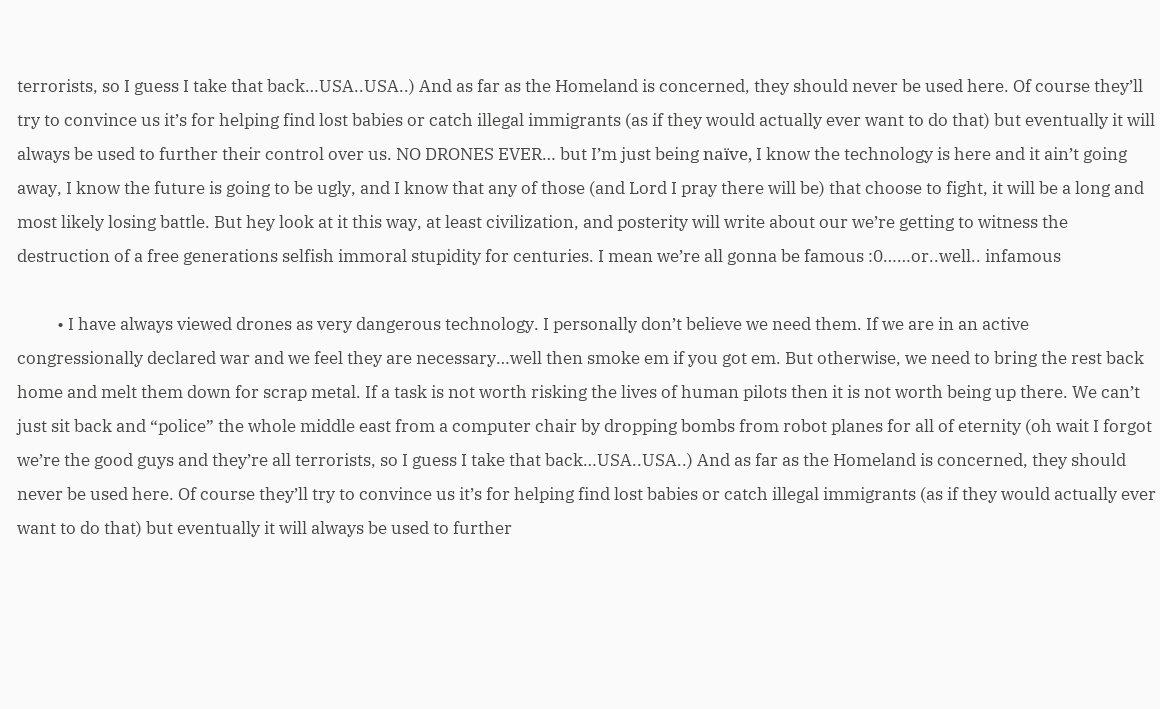terrorists, so I guess I take that back…USA..USA..) And as far as the Homeland is concerned, they should never be used here. Of course they’ll try to convince us it’s for helping find lost babies or catch illegal immigrants (as if they would actually ever want to do that) but eventually it will always be used to further their control over us. NO DRONES EVER… but I’m just being naïve, I know the technology is here and it ain’t going away, I know the future is going to be ugly, and I know that any of those (and Lord I pray there will be) that choose to fight, it will be a long and most likely losing battle. But hey look at it this way, at least civilization, and posterity will write about our we’re getting to witness the destruction of a free generations selfish immoral stupidity for centuries. I mean we’re all gonna be famous :0……or..well.. infamous

          • I have always viewed drones as very dangerous technology. I personally don’t believe we need them. If we are in an active congressionally declared war and we feel they are necessary…well then smoke em if you got em. But otherwise, we need to bring the rest back home and melt them down for scrap metal. If a task is not worth risking the lives of human pilots then it is not worth being up there. We can’t just sit back and “police” the whole middle east from a computer chair by dropping bombs from robot planes for all of eternity (oh wait I forgot we’re the good guys and they’re all terrorists, so I guess I take that back…USA..USA..) And as far as the Homeland is concerned, they should never be used here. Of course they’ll try to convince us it’s for helping find lost babies or catch illegal immigrants (as if they would actually ever want to do that) but eventually it will always be used to further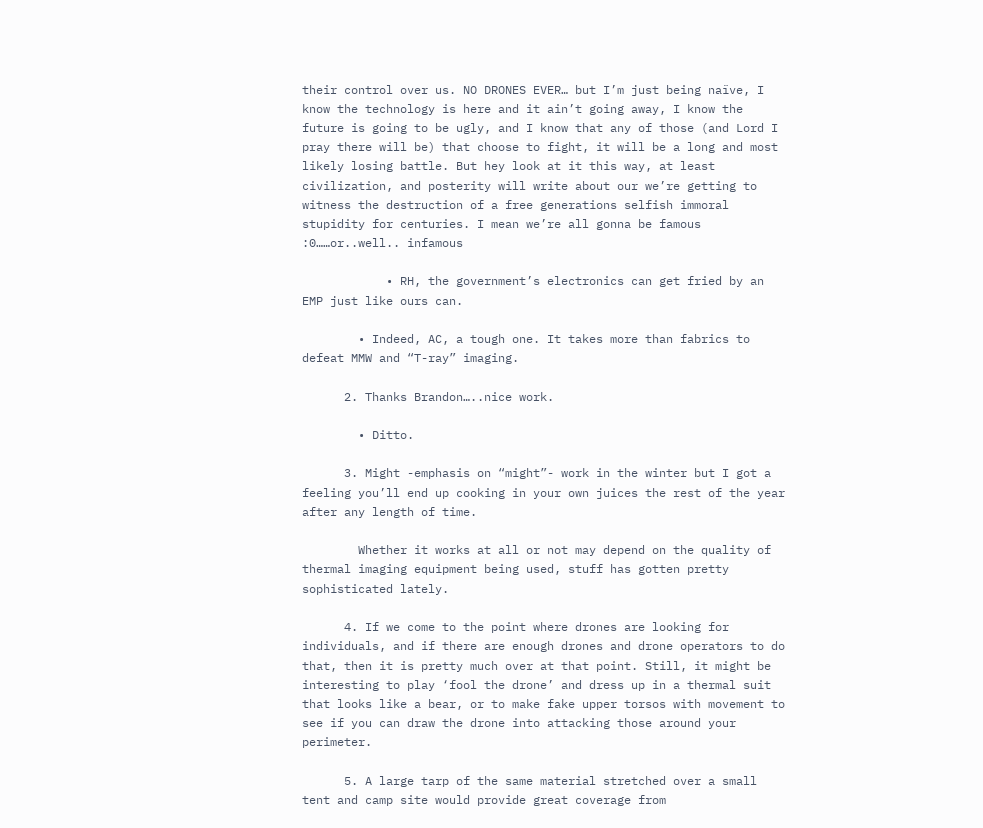their control over us. NO DRONES EVER… but I’m just being naïve, I know the technology is here and it ain’t going away, I know the future is going to be ugly, and I know that any of those (and Lord I pray there will be) that choose to fight, it will be a long and most likely losing battle. But hey look at it this way, at least civilization, and posterity will write about our we’re getting to witness the destruction of a free generations selfish immoral stupidity for centuries. I mean we’re all gonna be famous :0……or..well.. infamous

            • RH, the government’s electronics can get fried by an EMP just like ours can.

        • Indeed, AC, a tough one. It takes more than fabrics to defeat MMW and “T-ray” imaging.

      2. Thanks Brandon…..nice work.

        • Ditto.

      3. Might -emphasis on “might”- work in the winter but I got a feeling you’ll end up cooking in your own juices the rest of the year after any length of time.

        Whether it works at all or not may depend on the quality of thermal imaging equipment being used, stuff has gotten pretty sophisticated lately.

      4. If we come to the point where drones are looking for individuals, and if there are enough drones and drone operators to do that, then it is pretty much over at that point. Still, it might be interesting to play ‘fool the drone’ and dress up in a thermal suit that looks like a bear, or to make fake upper torsos with movement to see if you can draw the drone into attacking those around your perimeter.

      5. A large tarp of the same material stretched over a small tent and camp site would provide great coverage from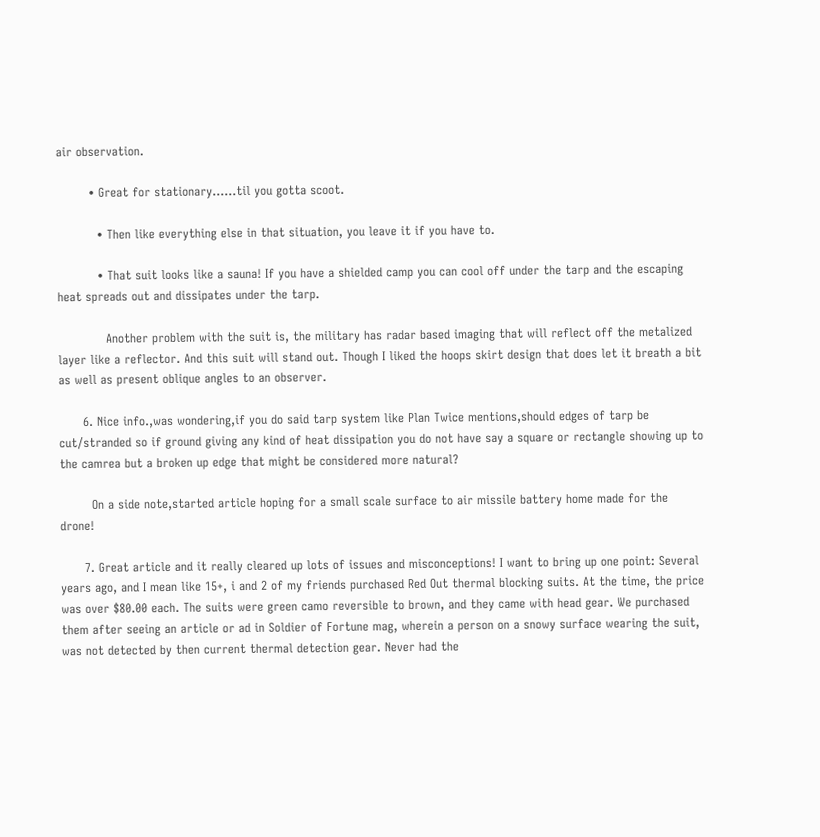air observation.

        • Great for stationary……til you gotta scoot.

          • Then like everything else in that situation, you leave it if you have to.

          • That suit looks like a sauna! If you have a shielded camp you can cool off under the tarp and the escaping heat spreads out and dissipates under the tarp.

            Another problem with the suit is, the military has radar based imaging that will reflect off the metalized layer like a reflector. And this suit will stand out. Though I liked the hoops skirt design that does let it breath a bit as well as present oblique angles to an observer.

      6. Nice info.,was wondering,if you do said tarp system like Plan Twice mentions,should edges of tarp be cut/stranded so if ground giving any kind of heat dissipation you do not have say a square or rectangle showing up to the camrea but a broken up edge that might be considered more natural?

        On a side note,started article hoping for a small scale surface to air missile battery home made for the drone!

      7. Great article and it really cleared up lots of issues and misconceptions! I want to bring up one point: Several years ago, and I mean like 15+, i and 2 of my friends purchased Red Out thermal blocking suits. At the time, the price was over $80.00 each. The suits were green camo reversible to brown, and they came with head gear. We purchased them after seeing an article or ad in Soldier of Fortune mag, wherein a person on a snowy surface wearing the suit, was not detected by then current thermal detection gear. Never had the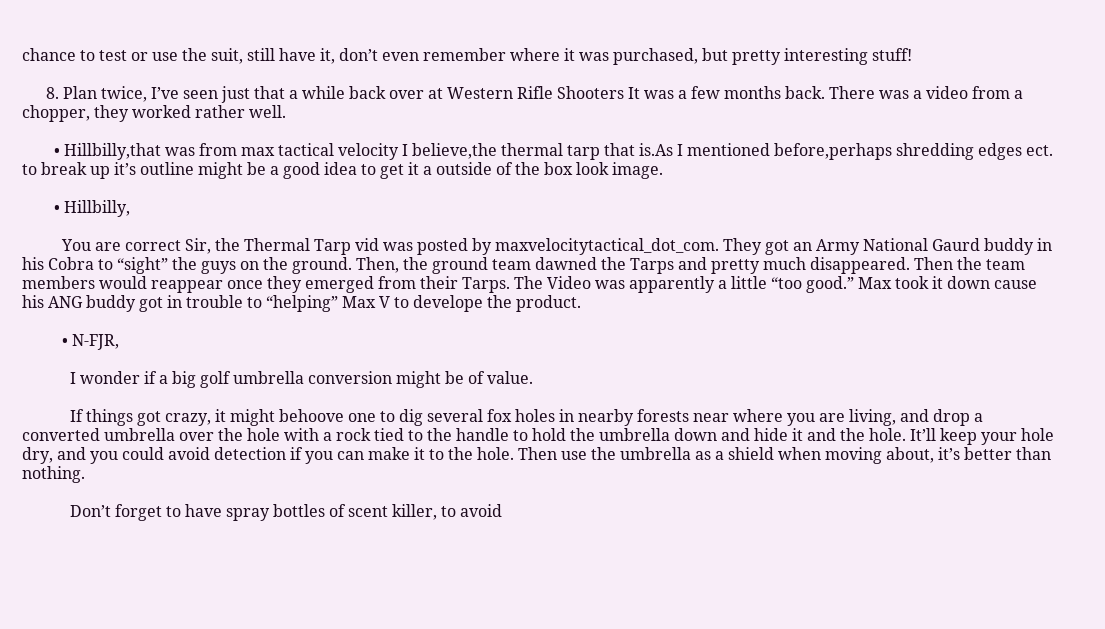chance to test or use the suit, still have it, don’t even remember where it was purchased, but pretty interesting stuff!

      8. Plan twice, I’ve seen just that a while back over at Western Rifle Shooters It was a few months back. There was a video from a chopper, they worked rather well.

        • Hillbilly,that was from max tactical velocity I believe,the thermal tarp that is.As I mentioned before,perhaps shredding edges ect. to break up it’s outline might be a good idea to get it a outside of the box look image.

        • Hillbilly,

          You are correct Sir, the Thermal Tarp vid was posted by maxvelocitytactical_dot_com. They got an Army National Gaurd buddy in his Cobra to “sight” the guys on the ground. Then, the ground team dawned the Tarps and pretty much disappeared. Then the team members would reappear once they emerged from their Tarps. The Video was apparently a little “too good.” Max took it down cause his ANG buddy got in trouble to “helping” Max V to develope the product.

          • N-FJR,

            I wonder if a big golf umbrella conversion might be of value.

            If things got crazy, it might behoove one to dig several fox holes in nearby forests near where you are living, and drop a converted umbrella over the hole with a rock tied to the handle to hold the umbrella down and hide it and the hole. It’ll keep your hole dry, and you could avoid detection if you can make it to the hole. Then use the umbrella as a shield when moving about, it’s better than nothing.

            Don’t forget to have spray bottles of scent killer, to avoid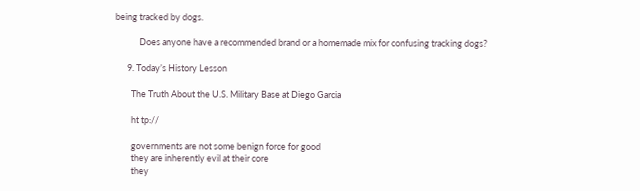being tracked by dogs.

            Does anyone have a recommended brand or a homemade mix for confusing tracking dogs?

      9. Today’s History Lesson

        The Truth About the U.S. Military Base at Diego Garcia

        ht tp://

        governments are not some benign force for good
        they are inherently evil at their core
        they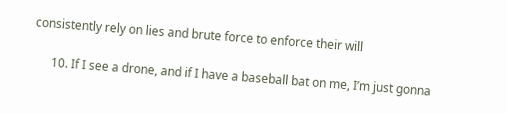consistently rely on lies and brute force to enforce their will

      10. If I see a drone, and if I have a baseball bat on me, I’m just gonna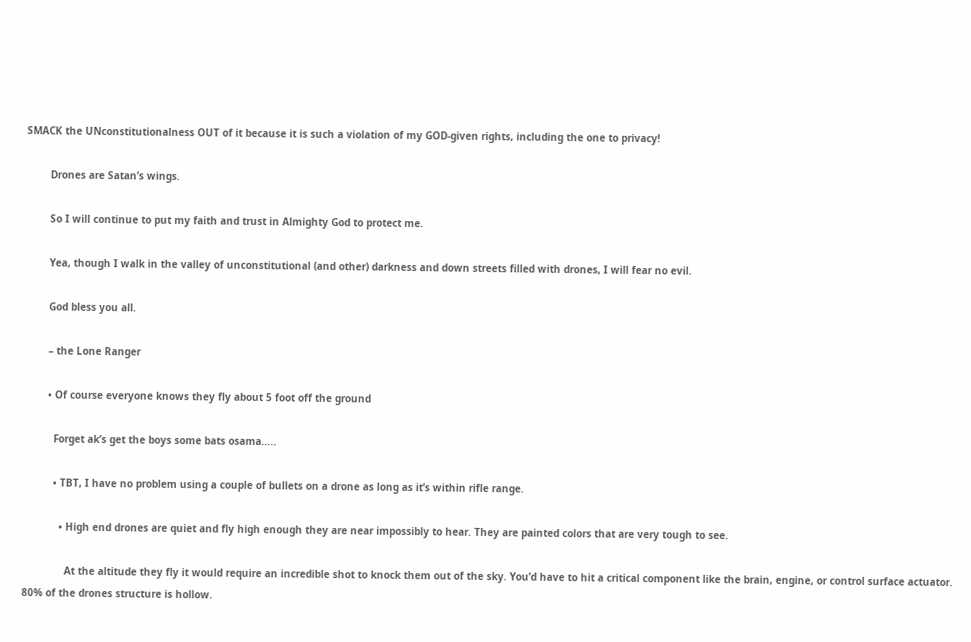SMACK the UNconstitutionalness OUT of it because it is such a violation of my GOD-given rights, including the one to privacy!

        Drones are Satan’s wings.

        So I will continue to put my faith and trust in Almighty God to protect me.

        Yea, though I walk in the valley of unconstitutional (and other) darkness and down streets filled with drones, I will fear no evil.

        God bless you all.

        – the Lone Ranger

        • Of course everyone knows they fly about 5 foot off the ground

          Forget ak’s get the boys some bats osama…..

          • TBT, I have no problem using a couple of bullets on a drone as long as it’s within rifle range.

            • High end drones are quiet and fly high enough they are near impossibly to hear. They are painted colors that are very tough to see.

              At the altitude they fly it would require an incredible shot to knock them out of the sky. You’d have to hit a critical component like the brain, engine, or control surface actuator. 80% of the drones structure is hollow.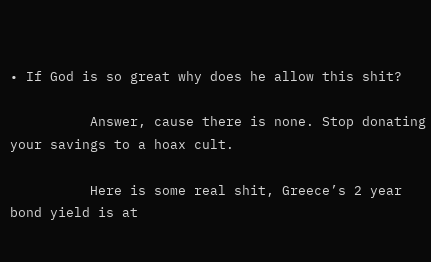• If God is so great why does he allow this shit?

          Answer, cause there is none. Stop donating your savings to a hoax cult.

          Here is some real shit, Greece’s 2 year bond yield is at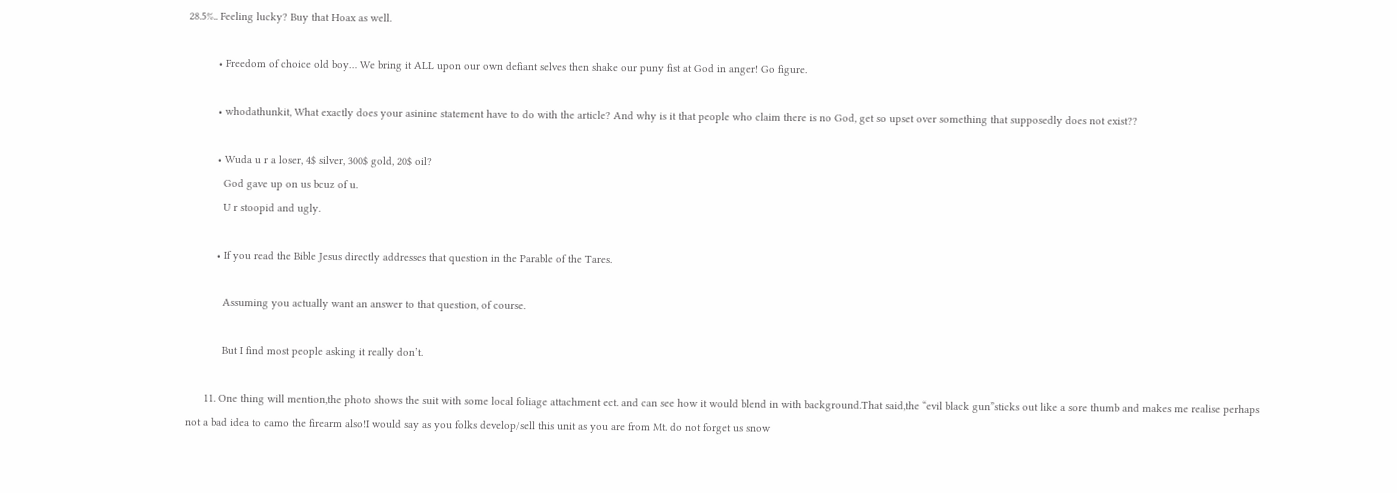28.5%.. Feeling lucky? Buy that Hoax as well.

          • Freedom of choice old boy… We bring it ALL upon our own defiant selves then shake our puny fist at God in anger! Go figure.

          • whodathunkit, What exactly does your asinine statement have to do with the article? And why is it that people who claim there is no God, get so upset over something that supposedly does not exist??

          • Wuda u r a loser, 4$ silver, 300$ gold, 20$ oil?
            God gave up on us bcuz of u.
            U r stoopid and ugly.

          • If you read the Bible Jesus directly addresses that question in the Parable of the Tares.

            Assuming you actually want an answer to that question, of course.

            But I find most people asking it really don’t.

      11. One thing will mention,the photo shows the suit with some local foliage attachment ect. and can see how it would blend in with background.That said,the “evil black gun”sticks out like a sore thumb and makes me realise perhaps not a bad idea to camo the firearm also!I would say as you folks develop/sell this unit as you are from Mt. do not forget us snow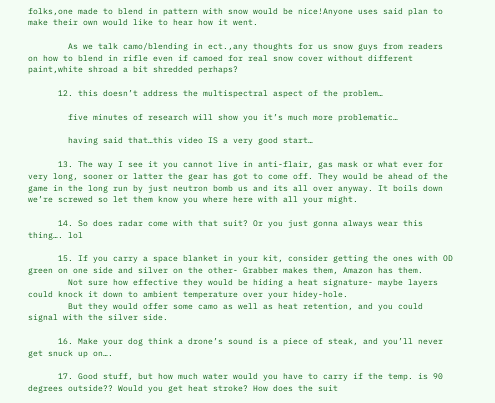folks,one made to blend in pattern with snow would be nice!Anyone uses said plan to make their own would like to hear how it went.

        As we talk camo/blending in ect.,any thoughts for us snow guys from readers on how to blend in rifle even if camoed for real snow cover without different paint,white shroad a bit shredded perhaps?

      12. this doesn’t address the multispectral aspect of the problem…

        five minutes of research will show you it’s much more problematic…

        having said that…this video IS a very good start…

      13. The way I see it you cannot live in anti-flair, gas mask or what ever for very long, sooner or latter the gear has got to come off. They would be ahead of the game in the long run by just neutron bomb us and its all over anyway. It boils down we’re screwed so let them know you where here with all your might.

      14. So does radar come with that suit? Or you just gonna always wear this thing…. lol

      15. If you carry a space blanket in your kit, consider getting the ones with OD green on one side and silver on the other- Grabber makes them, Amazon has them.
        Not sure how effective they would be hiding a heat signature- maybe layers could knock it down to ambient temperature over your hidey-hole.
        But they would offer some camo as well as heat retention, and you could signal with the silver side.

      16. Make your dog think a drone’s sound is a piece of steak, and you’ll never get snuck up on….

      17. Good stuff, but how much water would you have to carry if the temp. is 90 degrees outside?? Would you get heat stroke? How does the suit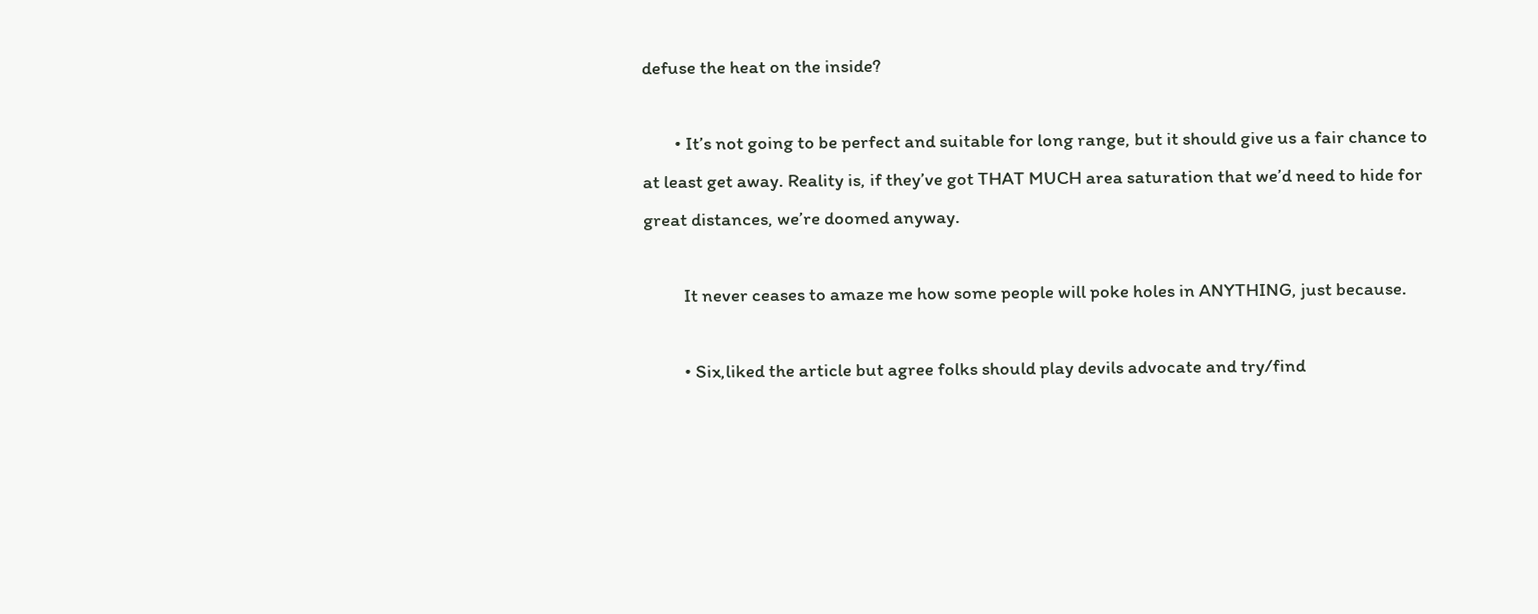defuse the heat on the inside?

        • It’s not going to be perfect and suitable for long range, but it should give us a fair chance to at least get away. Reality is, if they’ve got THAT MUCH area saturation that we’d need to hide for great distances, we’re doomed anyway.

          It never ceases to amaze me how some people will poke holes in ANYTHING, just because.

          • Six,liked the article but agree folks should play devils advocate and try/find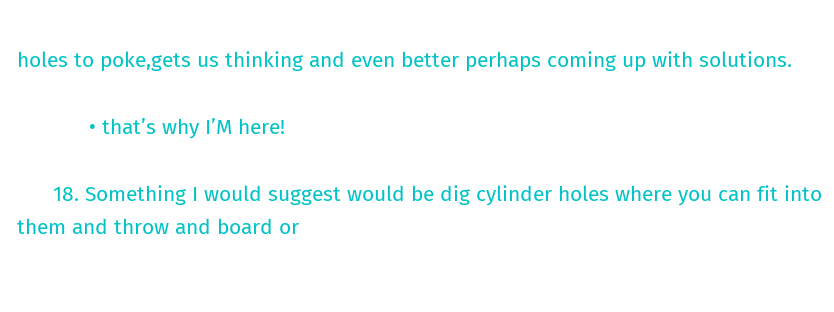holes to poke,gets us thinking and even better perhaps coming up with solutions.

            • that’s why I’M here!

      18. Something I would suggest would be dig cylinder holes where you can fit into them and throw and board or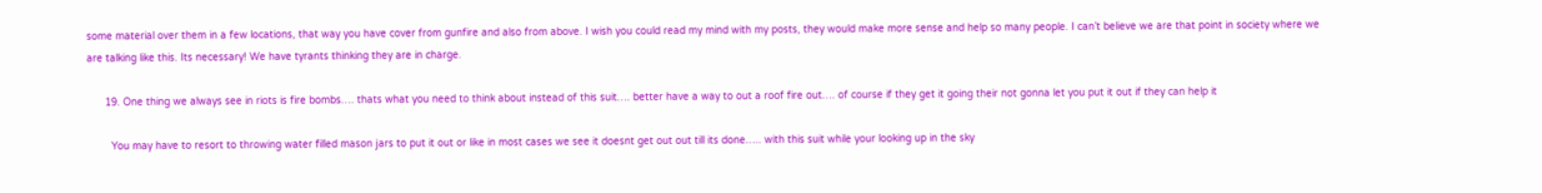some material over them in a few locations, that way you have cover from gunfire and also from above. I wish you could read my mind with my posts, they would make more sense and help so many people. I can’t believe we are that point in society where we are talking like this. Its necessary! We have tyrants thinking they are in charge.

      19. One thing we always see in riots is fire bombs…. thats what you need to think about instead of this suit…. better have a way to out a roof fire out…. of course if they get it going their not gonna let you put it out if they can help it

        You may have to resort to throwing water filled mason jars to put it out or like in most cases we see it doesnt get out out till its done….. with this suit while your looking up in the sky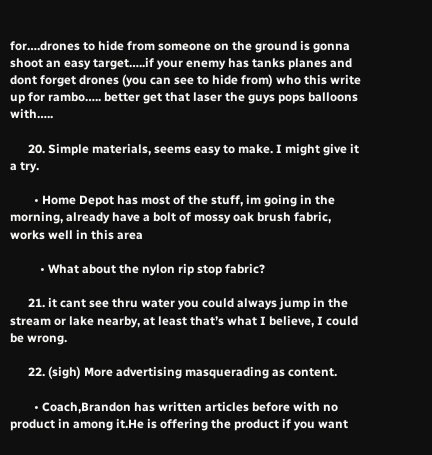for….drones to hide from someone on the ground is gonna shoot an easy target…..if your enemy has tanks planes and dont forget drones (you can see to hide from) who this write up for rambo….. better get that laser the guys pops balloons with…..

      20. Simple materials, seems easy to make. I might give it a try.

        • Home Depot has most of the stuff, im going in the morning, already have a bolt of mossy oak brush fabric, works well in this area

          • What about the nylon rip stop fabric?

      21. it cant see thru water you could always jump in the stream or lake nearby, at least that’s what I believe, I could be wrong.

      22. (sigh) More advertising masquerading as content.

        • Coach,Brandon has written articles before with no product in among it.He is offering the product if you want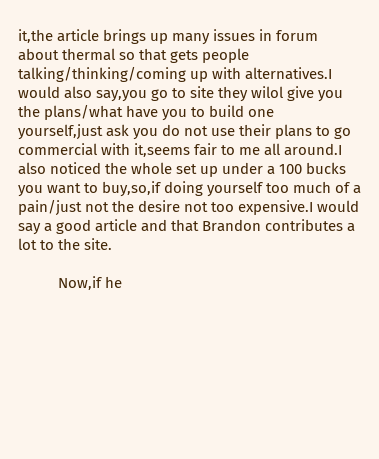it,the article brings up many issues in forum about thermal so that gets people talking/thinking/coming up with alternatives.I would also say,you go to site they wilol give you the plans/what have you to build one yourself,just ask you do not use their plans to go commercial with it,seems fair to me all around.I also noticed the whole set up under a 100 bucks you want to buy,so,if doing yourself too much of a pain/just not the desire not too expensive.I would say a good article and that Brandon contributes a lot to the site.

          Now,if he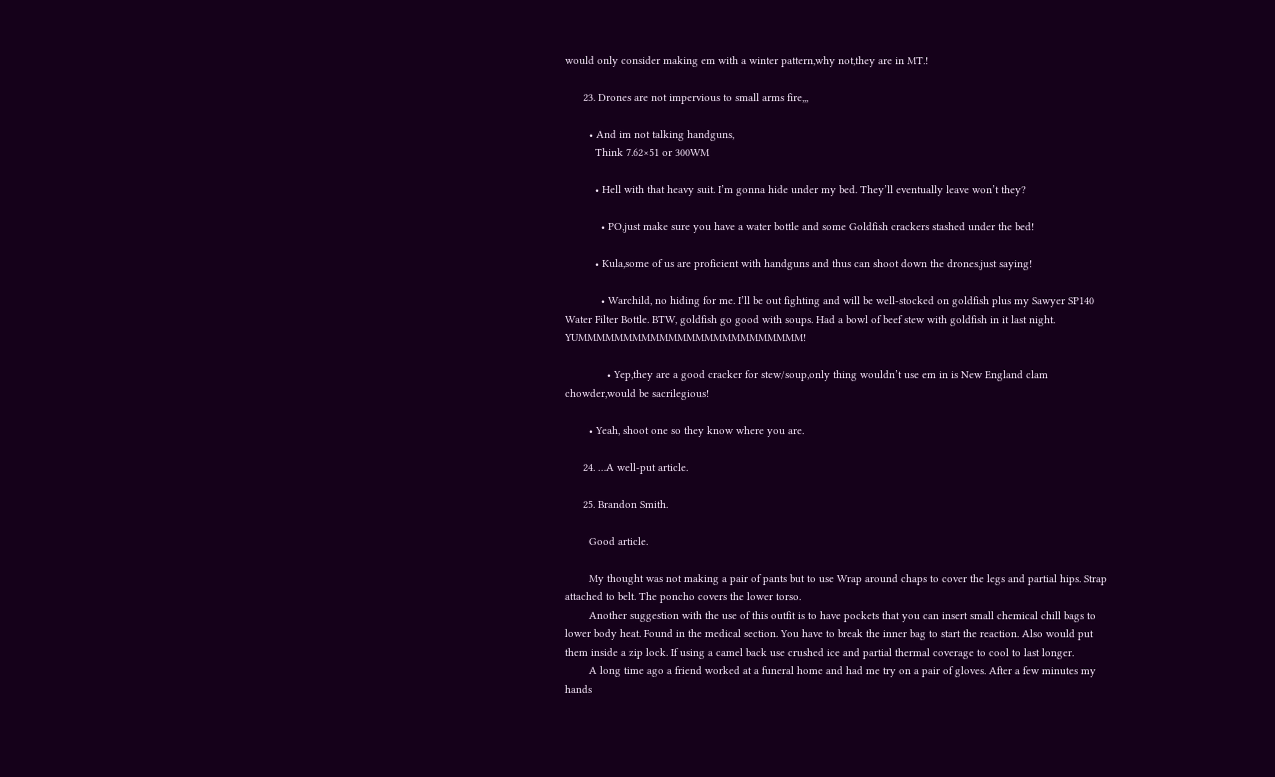would only consider making em with a winter pattern,why not,they are in MT.!

      23. Drones are not impervious to small arms fire,,,

        • And im not talking handguns,
          Think 7.62×51 or 300WM

          • Hell with that heavy suit. I’m gonna hide under my bed. They’ll eventually leave won’t they?

            • PO,just make sure you have a water bottle and some Goldfish crackers stashed under the bed!

          • Kula,some of us are proficient with handguns and thus can shoot down the drones,just saying!

            • Warchild, no hiding for me. I’ll be out fighting and will be well-stocked on goldfish plus my Sawyer SP140 Water Filter Bottle. BTW, goldfish go good with soups. Had a bowl of beef stew with goldfish in it last night. YUMMMMMMMMMMMMMMMMMMMMMMMMM!

              • Yep,they are a good cracker for stew/soup,only thing wouldn’t use em in is New England clam chowder,would be sacrilegious!

        • Yeah, shoot one so they know where you are.

      24. …A well-put article.

      25. Brandon Smith.

        Good article.

        My thought was not making a pair of pants but to use Wrap around chaps to cover the legs and partial hips. Strap attached to belt. The poncho covers the lower torso.
        Another suggestion with the use of this outfit is to have pockets that you can insert small chemical chill bags to lower body heat. Found in the medical section. You have to break the inner bag to start the reaction. Also would put them inside a zip lock. If using a camel back use crushed ice and partial thermal coverage to cool to last longer.
        A long time ago a friend worked at a funeral home and had me try on a pair of gloves. After a few minutes my hands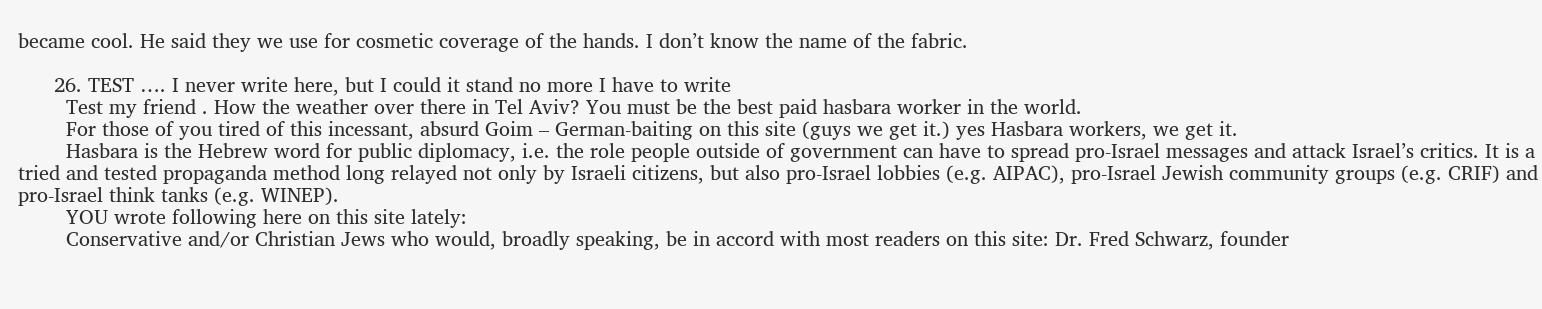became cool. He said they we use for cosmetic coverage of the hands. I don’t know the name of the fabric.

      26. TEST …. I never write here, but I could it stand no more I have to write
        Test my friend . How the weather over there in Tel Aviv? You must be the best paid hasbara worker in the world.
        For those of you tired of this incessant, absurd Goim – German-baiting on this site (guys we get it.) yes Hasbara workers, we get it.
        Hasbara is the Hebrew word for public diplomacy, i.e. the role people outside of government can have to spread pro-Israel messages and attack Israel’s critics. It is a tried and tested propaganda method long relayed not only by Israeli citizens, but also pro-Israel lobbies (e.g. AIPAC), pro-Israel Jewish community groups (e.g. CRIF) and pro-Israel think tanks (e.g. WINEP).
        YOU wrote following here on this site lately:
        Conservative and/or Christian Jews who would, broadly speaking, be in accord with most readers on this site: Dr. Fred Schwarz, founder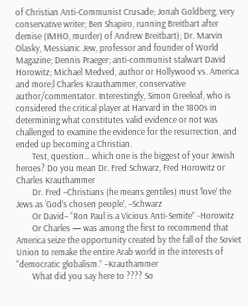of Christian Anti-Communist Crusade; Jonah Goldberg, very conservative writer; Ben Shapiro, running Breitbart after demise (IMHO, murder) of Andrew Breitbart); Dr. Marvin Olasky, Messianic Jew, professor and founder of World Magazine; Dennis Praeger; anti-communist stalwart David Horowitz; Michael Medved, author or Hollywood vs. America and more;l Charles Krauthammer, conservative author/commentator. Interestingly, Simon Greeleaf, who is considered the critical player at Harvard in the 1800s in determining what constitutes valid evidence or not was challenged to examine the evidence for the resurrection, and ended up becoming a Christian.
        Test, question… which one is the biggest of your Jewish heroes? Do you mean Dr. Fred Schwarz, Fred Horowitz or Charles Krauthammer
        Dr. Fred –Christians (he means gentiles) must ‘love’ the Jews as ‘God’s chosen people’, –Schwarz
        Or David– “Ron Paul is a Vicious Anti-Semite” -Horowitz
        Or Charles — was among the first to recommend that America seize the opportunity created by the fall of the Soviet Union to remake the entire Arab world in the interests of “democratic globalism.” –Krauthammer
        What did you say here to ???? So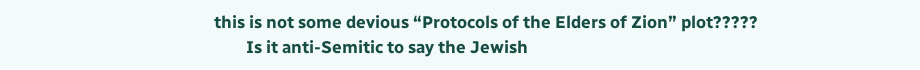this is not some devious “Protocols of the Elders of Zion” plot?????
        Is it anti-Semitic to say the Jewish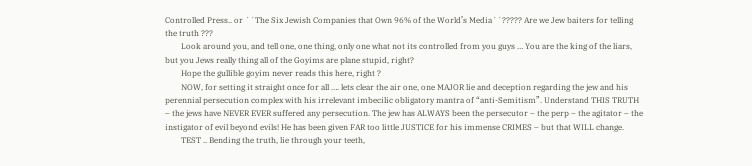Controlled Press.. or ´´The Six Jewish Companies that Own 96% of the World’s Media´´????? Are we Jew baiters for telling the truth ???
        Look around you, and tell one, one thing, only one what not its controlled from you guys … You are the king of the liars, but you Jews really thing all of the Goyims are plane stupid, right?
        Hope the gullible goyim never reads this here, right ?
        NOW, for setting it straight once for all …. lets clear the air one, one MAJOR lie and deception regarding the jew and his perennial persecution complex with his irrelevant imbecilic obligatory mantra of “anti-Semitism”. Understand THIS TRUTH – the jews have NEVER EVER suffered any persecution. The jew has ALWAYS been the persecutor – the perp – the agitator – the instigator of evil beyond evils! He has been given FAR too little JUSTICE for his immense CRIMES – but that WILL change.
        TEST .. Bending the truth, lie through your teeth,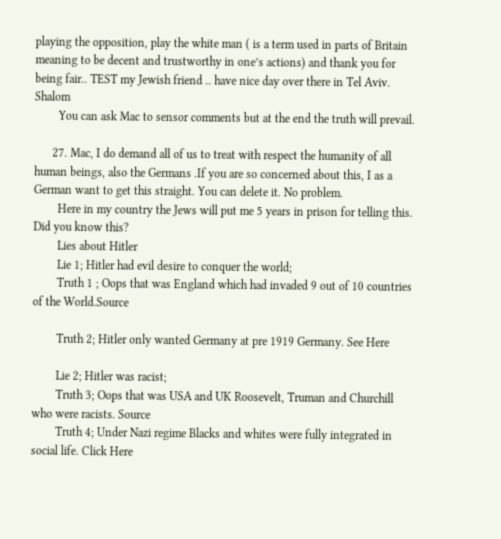playing the opposition, play the white man ( is a term used in parts of Britain meaning to be decent and trustworthy in one’s actions) and thank you for being fair.. TEST my Jewish friend .. have nice day over there in Tel Aviv. Shalom
        You can ask Mac to sensor comments but at the end the truth will prevail.

      27. Mac, I do demand all of us to treat with respect the humanity of all human beings, also the Germans .If you are so concerned about this, I as a German want to get this straight. You can delete it. No problem.
        Here in my country the Jews will put me 5 years in prison for telling this. Did you know this?
        Lies about Hitler
        Lie 1; Hitler had evil desire to conquer the world;
        Truth 1 ; Oops that was England which had invaded 9 out of 10 countries of the World.Source

        Truth 2; Hitler only wanted Germany at pre 1919 Germany. See Here

        Lie 2; Hitler was racist;
        Truth 3; Oops that was USA and UK Roosevelt, Truman and Churchill who were racists. Source
        Truth 4; Under Nazi regime Blacks and whites were fully integrated in social life. Click Here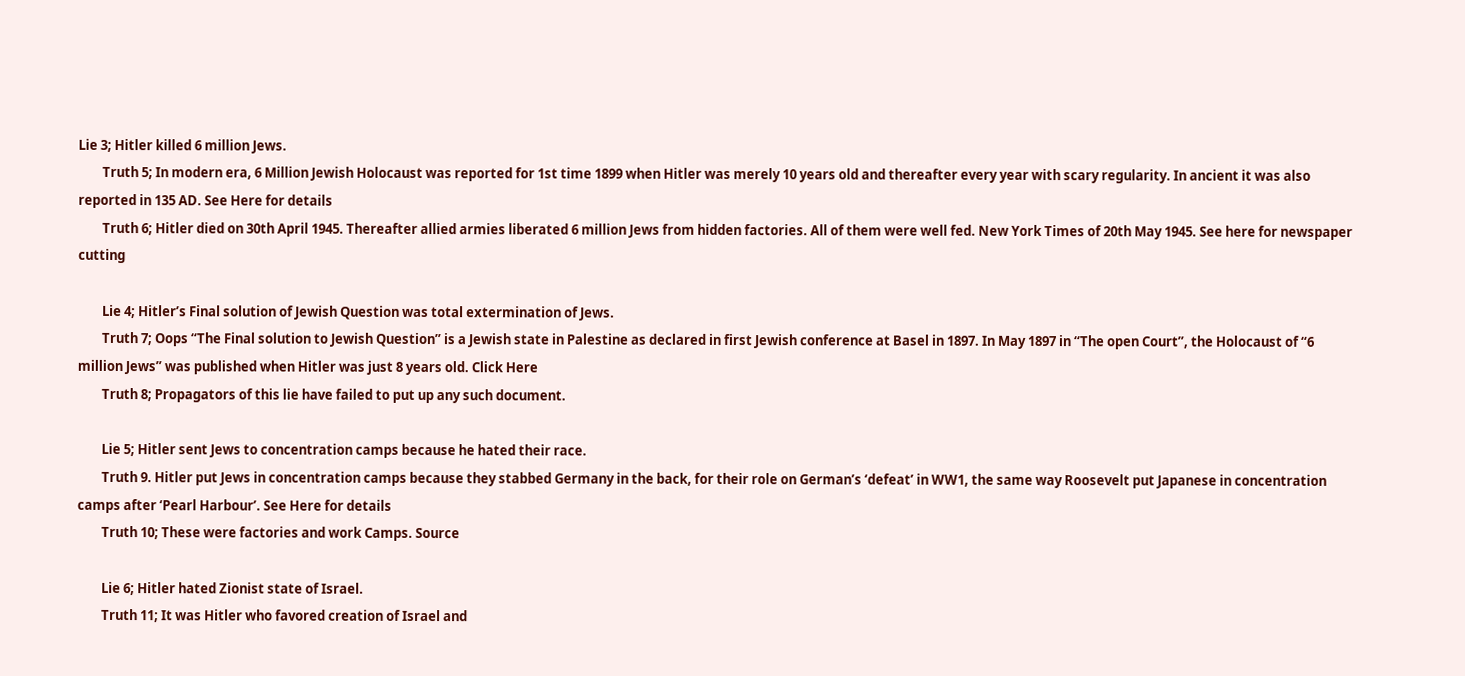Lie 3; Hitler killed 6 million Jews.
        Truth 5; In modern era, 6 Million Jewish Holocaust was reported for 1st time 1899 when Hitler was merely 10 years old and thereafter every year with scary regularity. In ancient it was also reported in 135 AD. See Here for details
        Truth 6; Hitler died on 30th April 1945. Thereafter allied armies liberated 6 million Jews from hidden factories. All of them were well fed. New York Times of 20th May 1945. See here for newspaper cutting

        Lie 4; Hitler’s Final solution of Jewish Question was total extermination of Jews.
        Truth 7; Oops “The Final solution to Jewish Question” is a Jewish state in Palestine as declared in first Jewish conference at Basel in 1897. In May 1897 in “The open Court”, the Holocaust of “6 million Jews” was published when Hitler was just 8 years old. Click Here
        Truth 8; Propagators of this lie have failed to put up any such document.

        Lie 5; Hitler sent Jews to concentration camps because he hated their race.
        Truth 9. Hitler put Jews in concentration camps because they stabbed Germany in the back, for their role on German’s ‘defeat’ in WW1, the same way Roosevelt put Japanese in concentration camps after ‘Pearl Harbour’. See Here for details
        Truth 10; These were factories and work Camps. Source

        Lie 6; Hitler hated Zionist state of Israel.
        Truth 11; It was Hitler who favored creation of Israel and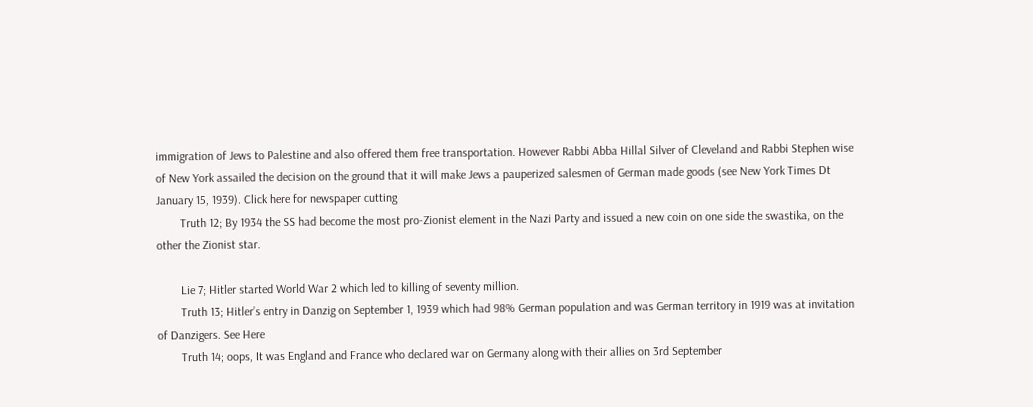immigration of Jews to Palestine and also offered them free transportation. However Rabbi Abba Hillal Silver of Cleveland and Rabbi Stephen wise of New York assailed the decision on the ground that it will make Jews a pauperized salesmen of German made goods (see New York Times Dt January 15, 1939). Click here for newspaper cutting
        Truth 12; By 1934 the SS had become the most pro-Zionist element in the Nazi Party and issued a new coin on one side the swastika, on the other the Zionist star.

        Lie 7; Hitler started World War 2 which led to killing of seventy million.
        Truth 13; Hitler’s entry in Danzig on September 1, 1939 which had 98% German population and was German territory in 1919 was at invitation of Danzigers. See Here
        Truth 14; oops, It was England and France who declared war on Germany along with their allies on 3rd September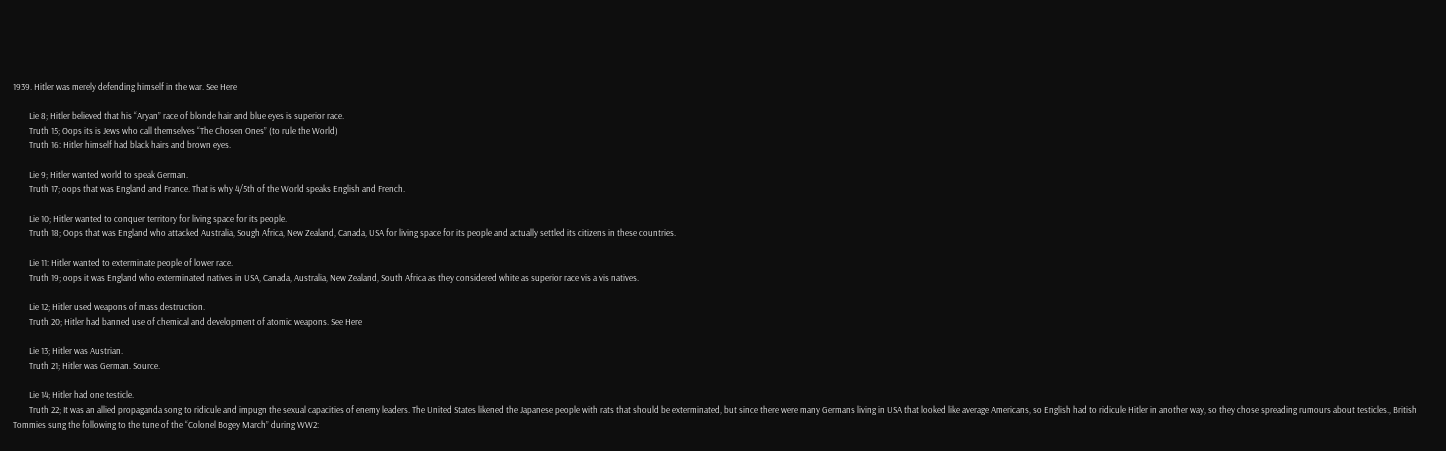1939. Hitler was merely defending himself in the war. See Here

        Lie 8; Hitler believed that his “Aryan” race of blonde hair and blue eyes is superior race.
        Truth 15; Oops its is Jews who call themselves “The Chosen Ones” (to rule the World)
        Truth 16: Hitler himself had black hairs and brown eyes.

        Lie 9; Hitler wanted world to speak German.
        Truth 17; oops that was England and France. That is why 4/5th of the World speaks English and French.

        Lie 10; Hitler wanted to conquer territory for living space for its people.
        Truth 18; Oops that was England who attacked Australia, Sough Africa, New Zealand, Canada, USA for living space for its people and actually settled its citizens in these countries.

        Lie 11: Hitler wanted to exterminate people of lower race.
        Truth 19; oops it was England who exterminated natives in USA, Canada, Australia, New Zealand, South Africa as they considered white as superior race vis a vis natives.

        Lie 12; Hitler used weapons of mass destruction.
        Truth 20; Hitler had banned use of chemical and development of atomic weapons. See Here

        Lie 13; Hitler was Austrian.
        Truth 21; Hitler was German. Source.

        Lie 14; Hitler had one testicle.
        Truth 22; It was an allied propaganda song to ridicule and impugn the sexual capacities of enemy leaders. The United States likened the Japanese people with rats that should be exterminated, but since there were many Germans living in USA that looked like average Americans, so English had to ridicule Hitler in another way, so they chose spreading rumours about testicles., British Tommies sung the following to the tune of the “Colonel Bogey March” during WW2: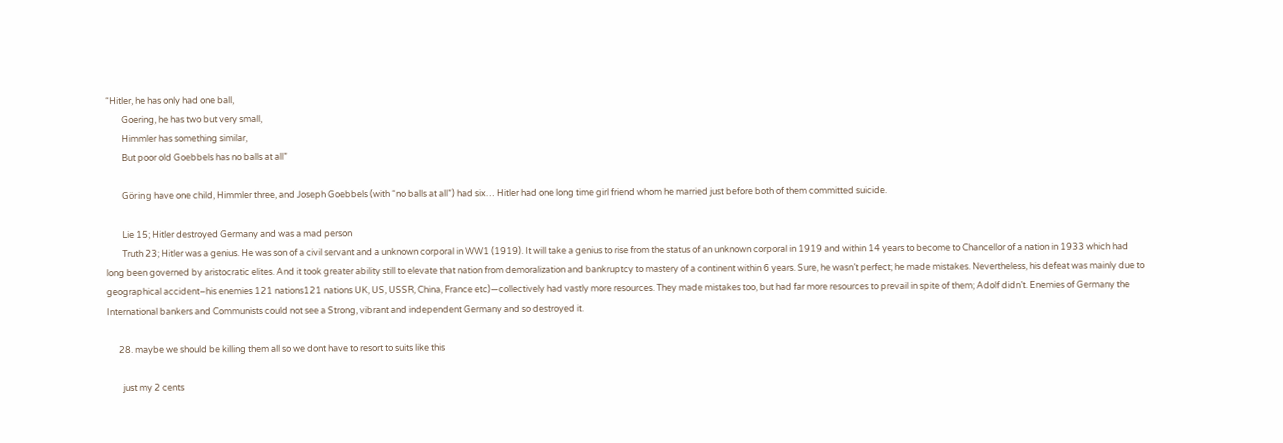“Hitler, he has only had one ball,
        Goering, he has two but very small,
        Himmler has something similar,
        But poor old Goebbels has no balls at all”

        Göring have one child, Himmler three, and Joseph Goebbels (with “no balls at all”) had six… Hitler had one long time girl friend whom he married just before both of them committed suicide.

        Lie 15; Hitler destroyed Germany and was a mad person
        Truth 23; Hitler was a genius. He was son of a civil servant and a unknown corporal in WW1 (1919). It will take a genius to rise from the status of an unknown corporal in 1919 and within 14 years to become to Chancellor of a nation in 1933 which had long been governed by aristocratic elites. And it took greater ability still to elevate that nation from demoralization and bankruptcy to mastery of a continent within 6 years. Sure, he wasn’t perfect; he made mistakes. Nevertheless, his defeat was mainly due to geographical accident–his enemies 121 nations121 nations UK, US, USSR, China, France etc)—collectively had vastly more resources. They made mistakes too, but had far more resources to prevail in spite of them; Adolf didn’t. Enemies of Germany the International bankers and Communists could not see a Strong, vibrant and independent Germany and so destroyed it.

      28. maybe we should be killing them all so we dont have to resort to suits like this

        just my 2 cents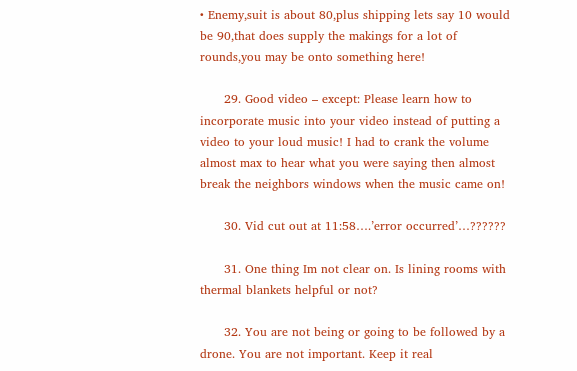• Enemy,suit is about 80,plus shipping lets say 10 would be 90,that does supply the makings for a lot of rounds,you may be onto something here!

      29. Good video – except: Please learn how to incorporate music into your video instead of putting a video to your loud music! I had to crank the volume almost max to hear what you were saying then almost break the neighbors windows when the music came on!

      30. Vid cut out at 11:58….’error occurred’…??????

      31. One thing Im not clear on. Is lining rooms with thermal blankets helpful or not?

      32. You are not being or going to be followed by a drone. You are not important. Keep it real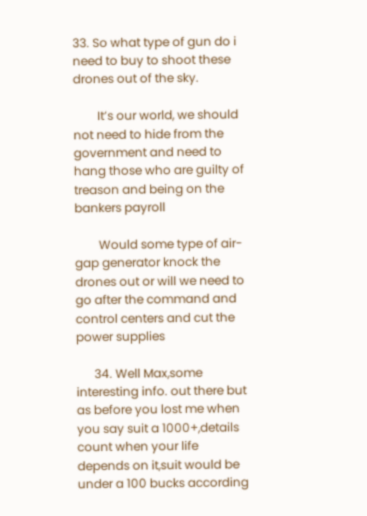33. So what type of gun do i need to buy to shoot these drones out of the sky.

        It’s our world, we should not need to hide from the government and need to hang those who are guilty of treason and being on the bankers payroll

        Would some type of air-gap generator knock the drones out or will we need to go after the command and control centers and cut the power supplies

      34. Well Max,some interesting info. out there but as before you lost me when you say suit a 1000+,details count when your life depends on it,suit would be under a 100 bucks according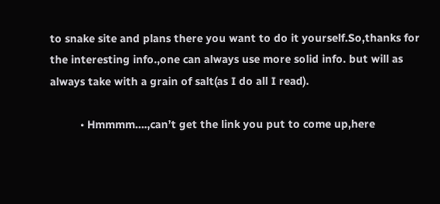to snake site and plans there you want to do it yourself.So,thanks for the interesting info.,one can always use more solid info. but will as always take with a grain of salt(as I do all I read).

          • Hmmmm….,can’t get the link you put to come up,here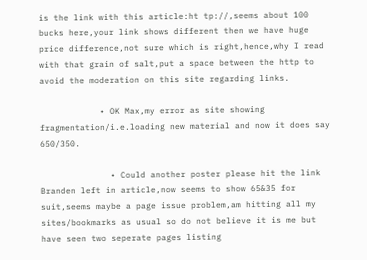is the link with this article:ht tp://,seems about 100 bucks here,your link shows different then we have huge price difference,not sure which is right,hence,why I read with that grain of salt,put a space between the http to avoid the moderation on this site regarding links.

            • OK Max,my error as site showing fragmentation/i.e.loading new material and now it does say 650/350.

              • Could another poster please hit the link Branden left in article,now seems to show 65&35 for suit,seems maybe a page issue problem,am hitting all my sites/bookmarks as usual so do not believe it is me but have seen two seperate pages listing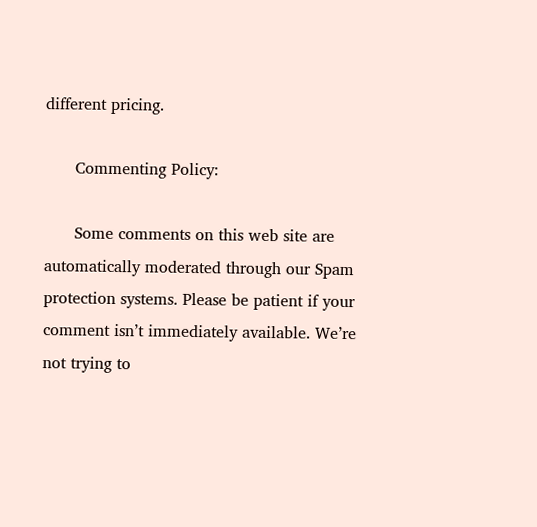different pricing.

      Commenting Policy:

      Some comments on this web site are automatically moderated through our Spam protection systems. Please be patient if your comment isn’t immediately available. We’re not trying to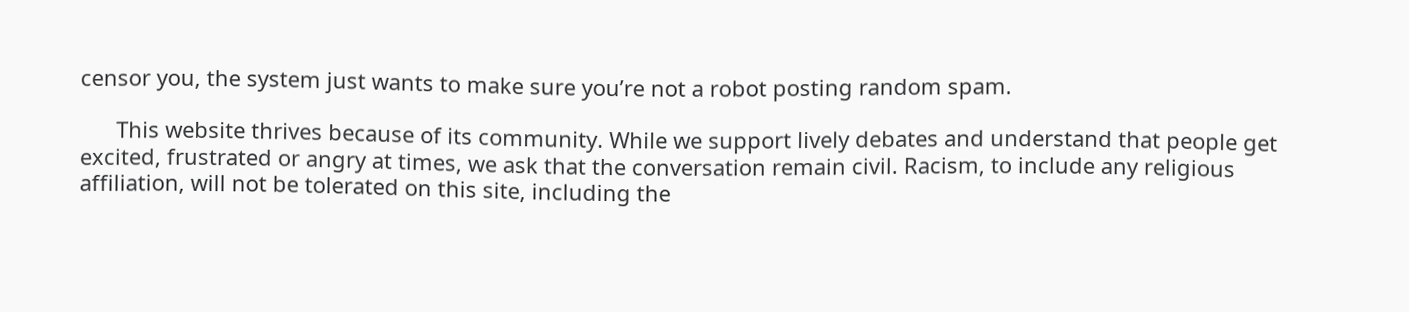censor you, the system just wants to make sure you’re not a robot posting random spam.

      This website thrives because of its community. While we support lively debates and understand that people get excited, frustrated or angry at times, we ask that the conversation remain civil. Racism, to include any religious affiliation, will not be tolerated on this site, including the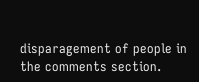disparagement of people in the comments section.